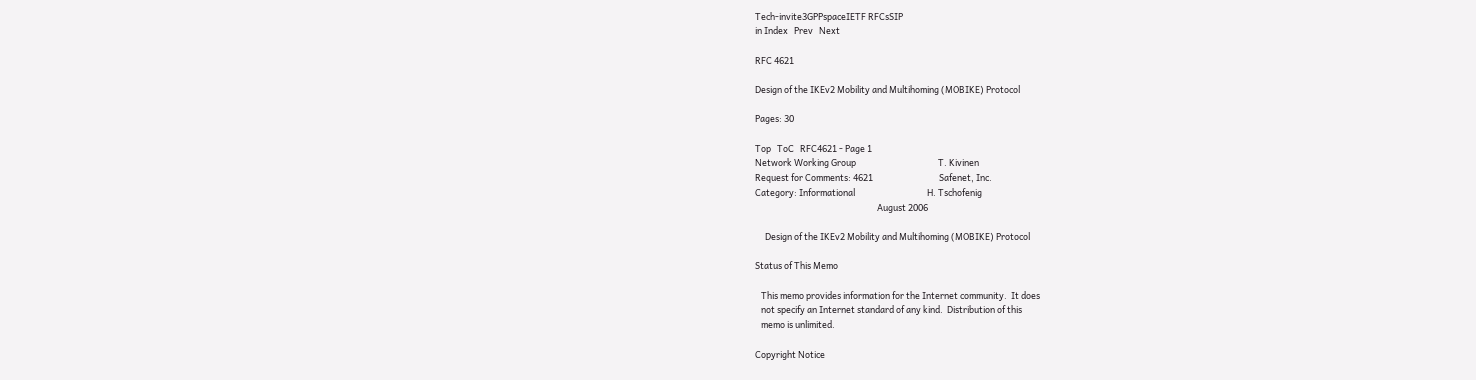Tech-invite3GPPspaceIETF RFCsSIP
in Index   Prev   Next

RFC 4621

Design of the IKEv2 Mobility and Multihoming (MOBIKE) Protocol

Pages: 30

Top   ToC   RFC4621 - Page 1
Network Working Group                                         T. Kivinen
Request for Comments: 4621                                 Safenet, Inc.
Category: Informational                                    H. Tschofenig
                                                             August 2006

     Design of the IKEv2 Mobility and Multihoming (MOBIKE) Protocol

Status of This Memo

   This memo provides information for the Internet community.  It does
   not specify an Internet standard of any kind.  Distribution of this
   memo is unlimited.

Copyright Notice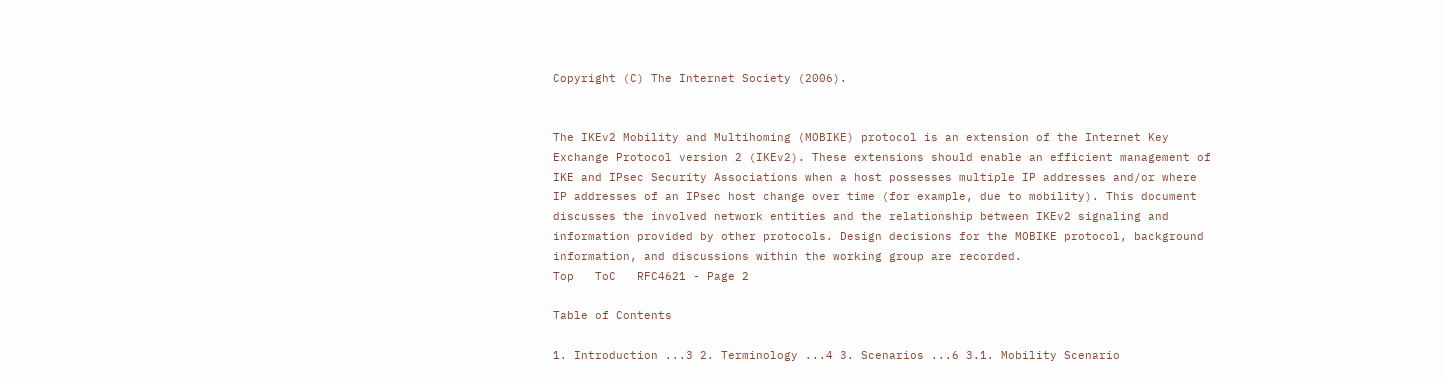Copyright (C) The Internet Society (2006).


The IKEv2 Mobility and Multihoming (MOBIKE) protocol is an extension of the Internet Key Exchange Protocol version 2 (IKEv2). These extensions should enable an efficient management of IKE and IPsec Security Associations when a host possesses multiple IP addresses and/or where IP addresses of an IPsec host change over time (for example, due to mobility). This document discusses the involved network entities and the relationship between IKEv2 signaling and information provided by other protocols. Design decisions for the MOBIKE protocol, background information, and discussions within the working group are recorded.
Top   ToC   RFC4621 - Page 2

Table of Contents

1. Introduction ...3 2. Terminology ...4 3. Scenarios ...6 3.1. Mobility Scenario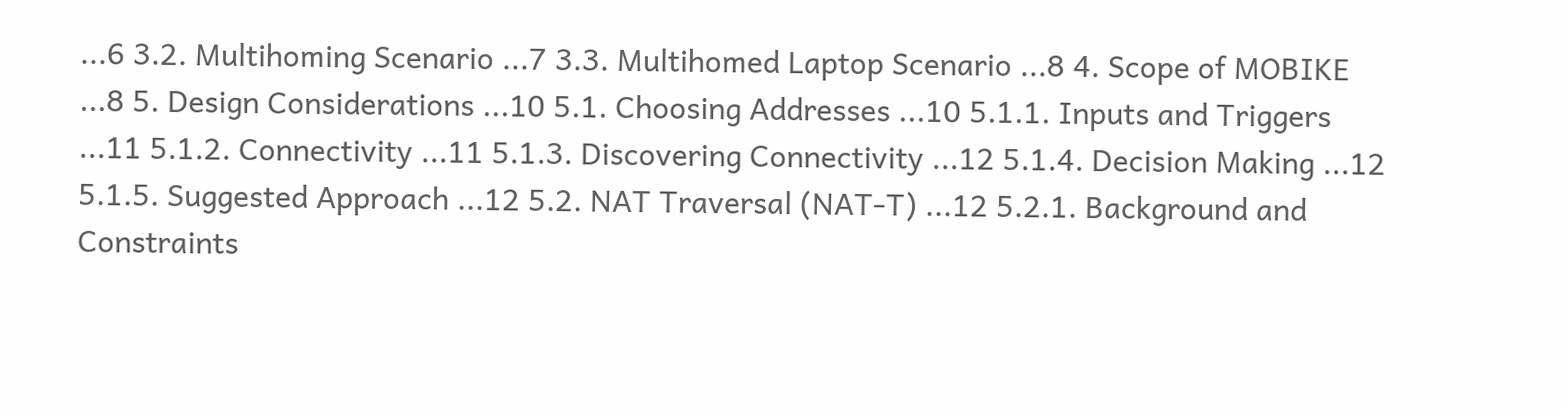...6 3.2. Multihoming Scenario ...7 3.3. Multihomed Laptop Scenario ...8 4. Scope of MOBIKE ...8 5. Design Considerations ...10 5.1. Choosing Addresses ...10 5.1.1. Inputs and Triggers ...11 5.1.2. Connectivity ...11 5.1.3. Discovering Connectivity ...12 5.1.4. Decision Making ...12 5.1.5. Suggested Approach ...12 5.2. NAT Traversal (NAT-T) ...12 5.2.1. Background and Constraints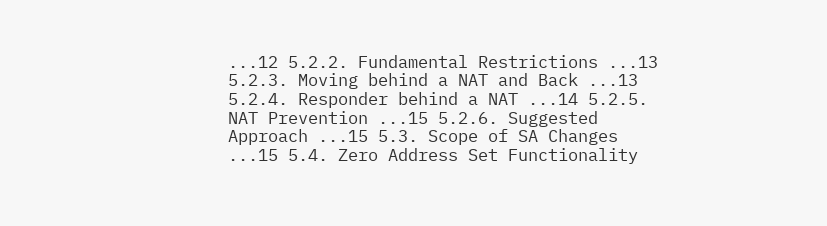...12 5.2.2. Fundamental Restrictions ...13 5.2.3. Moving behind a NAT and Back ...13 5.2.4. Responder behind a NAT ...14 5.2.5. NAT Prevention ...15 5.2.6. Suggested Approach ...15 5.3. Scope of SA Changes ...15 5.4. Zero Address Set Functionality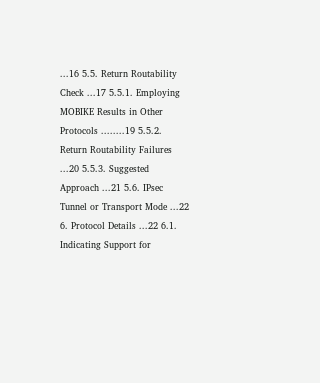...16 5.5. Return Routability Check ...17 5.5.1. Employing MOBIKE Results in Other Protocols ........19 5.5.2. Return Routability Failures ...20 5.5.3. Suggested Approach ...21 5.6. IPsec Tunnel or Transport Mode ...22 6. Protocol Details ...22 6.1. Indicating Support for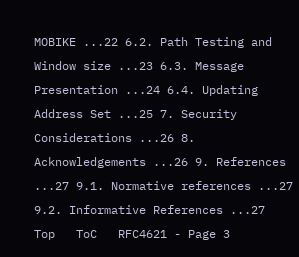MOBIKE ...22 6.2. Path Testing and Window size ...23 6.3. Message Presentation ...24 6.4. Updating Address Set ...25 7. Security Considerations ...26 8. Acknowledgements ...26 9. References ...27 9.1. Normative references ...27 9.2. Informative References ...27
Top   ToC   RFC4621 - Page 3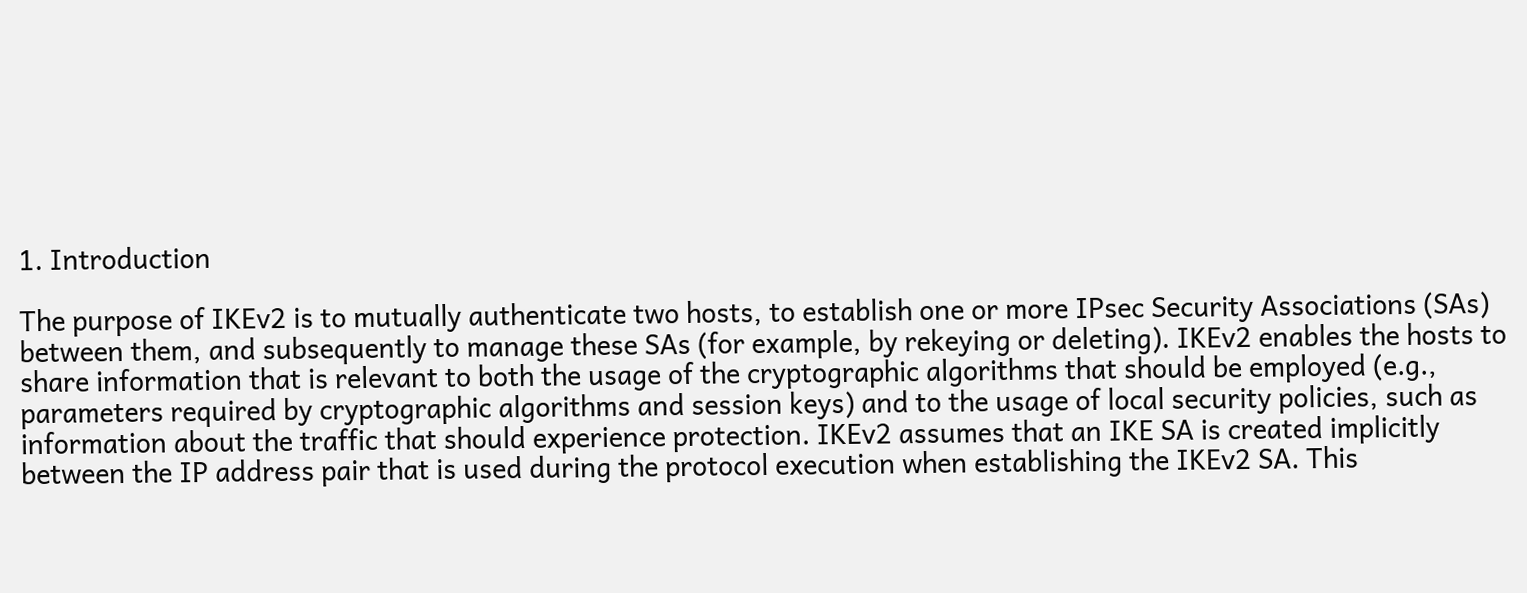1. Introduction

The purpose of IKEv2 is to mutually authenticate two hosts, to establish one or more IPsec Security Associations (SAs) between them, and subsequently to manage these SAs (for example, by rekeying or deleting). IKEv2 enables the hosts to share information that is relevant to both the usage of the cryptographic algorithms that should be employed (e.g., parameters required by cryptographic algorithms and session keys) and to the usage of local security policies, such as information about the traffic that should experience protection. IKEv2 assumes that an IKE SA is created implicitly between the IP address pair that is used during the protocol execution when establishing the IKEv2 SA. This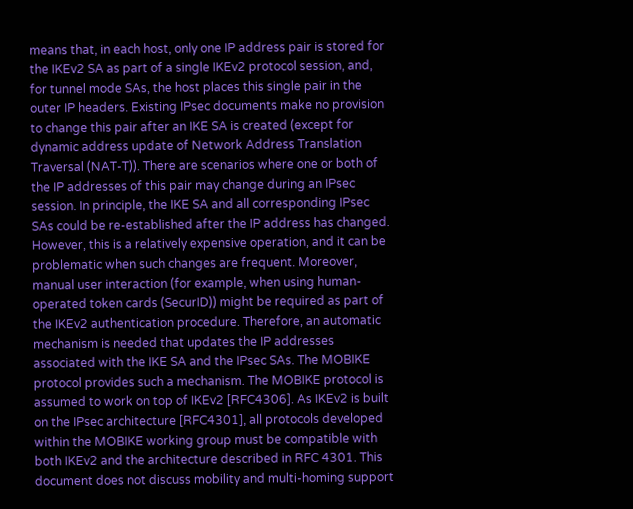means that, in each host, only one IP address pair is stored for the IKEv2 SA as part of a single IKEv2 protocol session, and, for tunnel mode SAs, the host places this single pair in the outer IP headers. Existing IPsec documents make no provision to change this pair after an IKE SA is created (except for dynamic address update of Network Address Translation Traversal (NAT-T)). There are scenarios where one or both of the IP addresses of this pair may change during an IPsec session. In principle, the IKE SA and all corresponding IPsec SAs could be re-established after the IP address has changed. However, this is a relatively expensive operation, and it can be problematic when such changes are frequent. Moreover, manual user interaction (for example, when using human- operated token cards (SecurID)) might be required as part of the IKEv2 authentication procedure. Therefore, an automatic mechanism is needed that updates the IP addresses associated with the IKE SA and the IPsec SAs. The MOBIKE protocol provides such a mechanism. The MOBIKE protocol is assumed to work on top of IKEv2 [RFC4306]. As IKEv2 is built on the IPsec architecture [RFC4301], all protocols developed within the MOBIKE working group must be compatible with both IKEv2 and the architecture described in RFC 4301. This document does not discuss mobility and multi-homing support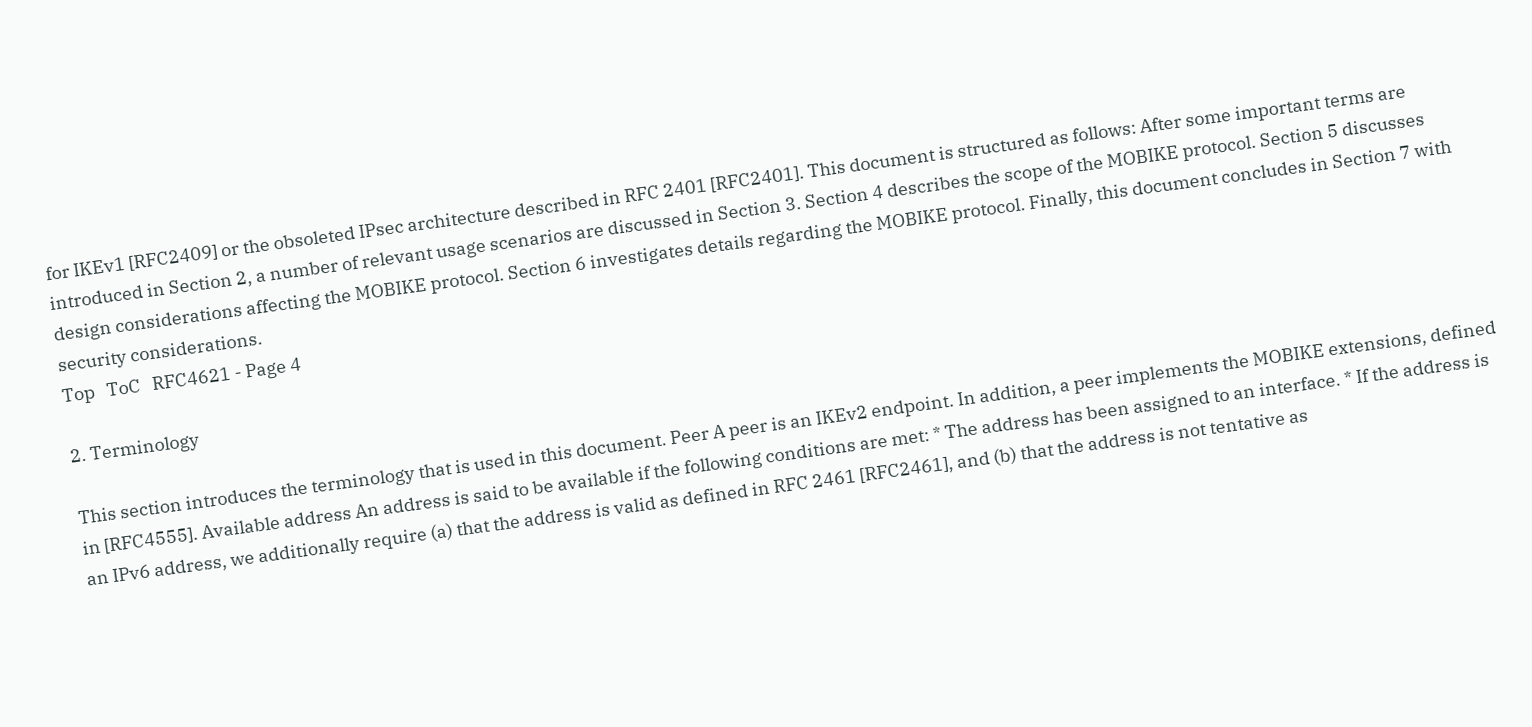for IKEv1 [RFC2409] or the obsoleted IPsec architecture described in RFC 2401 [RFC2401]. This document is structured as follows: After some important terms are introduced in Section 2, a number of relevant usage scenarios are discussed in Section 3. Section 4 describes the scope of the MOBIKE protocol. Section 5 discusses design considerations affecting the MOBIKE protocol. Section 6 investigates details regarding the MOBIKE protocol. Finally, this document concludes in Section 7 with security considerations.
Top   ToC   RFC4621 - Page 4

2. Terminology

This section introduces the terminology that is used in this document. Peer A peer is an IKEv2 endpoint. In addition, a peer implements the MOBIKE extensions, defined in [RFC4555]. Available address An address is said to be available if the following conditions are met: * The address has been assigned to an interface. * If the address is an IPv6 address, we additionally require (a) that the address is valid as defined in RFC 2461 [RFC2461], and (b) that the address is not tentative as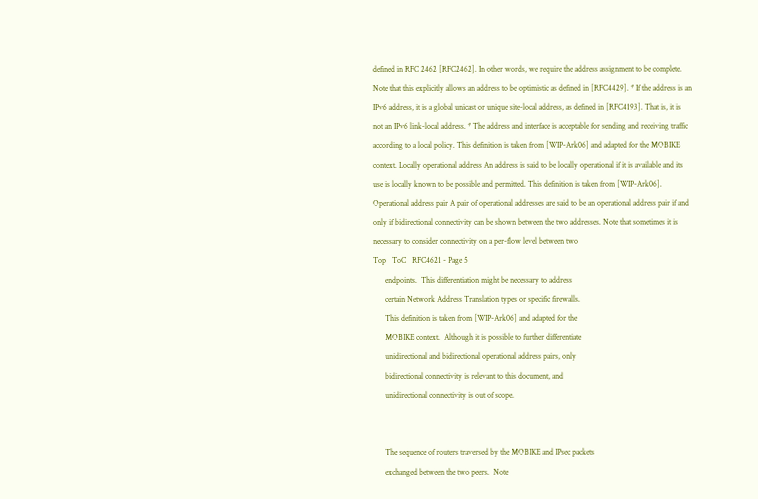defined in RFC 2462 [RFC2462]. In other words, we require the address assignment to be complete. Note that this explicitly allows an address to be optimistic as defined in [RFC4429]. * If the address is an IPv6 address, it is a global unicast or unique site-local address, as defined in [RFC4193]. That is, it is not an IPv6 link-local address. * The address and interface is acceptable for sending and receiving traffic according to a local policy. This definition is taken from [WIP-Ark06] and adapted for the MOBIKE context. Locally operational address An address is said to be locally operational if it is available and its use is locally known to be possible and permitted. This definition is taken from [WIP-Ark06]. Operational address pair A pair of operational addresses are said to be an operational address pair if and only if bidirectional connectivity can be shown between the two addresses. Note that sometimes it is necessary to consider connectivity on a per-flow level between two
Top   ToC   RFC4621 - Page 5
      endpoints.  This differentiation might be necessary to address
      certain Network Address Translation types or specific firewalls.
      This definition is taken from [WIP-Ark06] and adapted for the
      MOBIKE context.  Although it is possible to further differentiate
      unidirectional and bidirectional operational address pairs, only
      bidirectional connectivity is relevant to this document, and
      unidirectional connectivity is out of scope.


      The sequence of routers traversed by the MOBIKE and IPsec packets
      exchanged between the two peers.  Note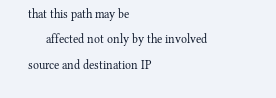that this path may be
      affected not only by the involved source and destination IP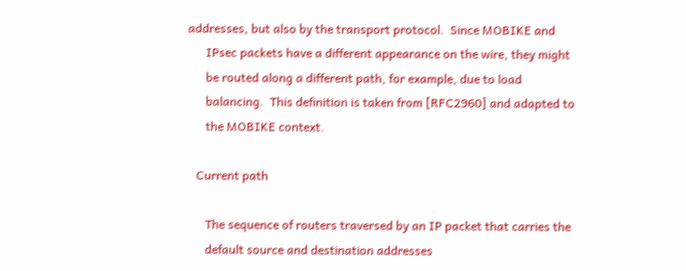addresses, but also by the transport protocol.  Since MOBIKE and
      IPsec packets have a different appearance on the wire, they might
      be routed along a different path, for example, due to load
      balancing.  This definition is taken from [RFC2960] and adapted to
      the MOBIKE context.

   Current path

      The sequence of routers traversed by an IP packet that carries the
      default source and destination addresses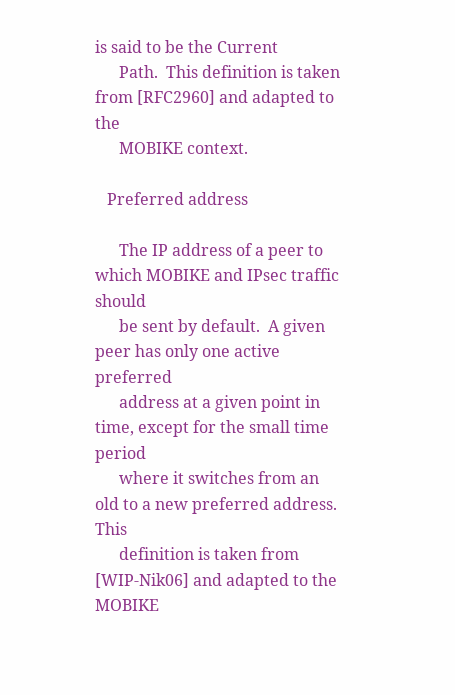is said to be the Current
      Path.  This definition is taken from [RFC2960] and adapted to the
      MOBIKE context.

   Preferred address

      The IP address of a peer to which MOBIKE and IPsec traffic should
      be sent by default.  A given peer has only one active preferred
      address at a given point in time, except for the small time period
      where it switches from an old to a new preferred address.  This
      definition is taken from [WIP-Nik06] and adapted to the MOBIKE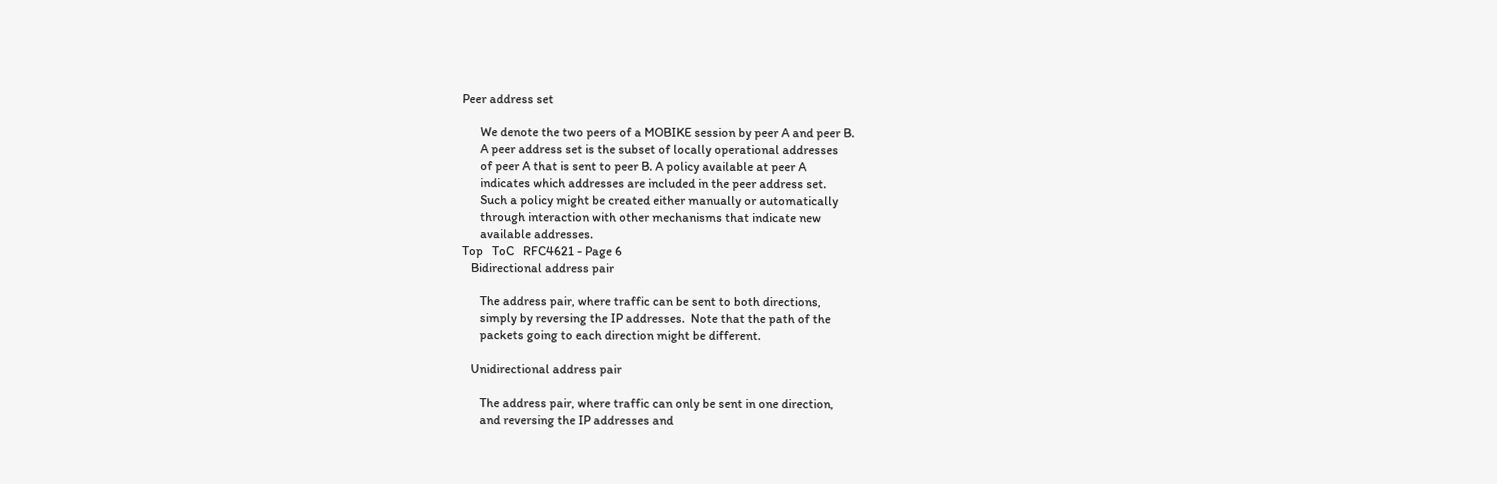Peer address set

      We denote the two peers of a MOBIKE session by peer A and peer B.
      A peer address set is the subset of locally operational addresses
      of peer A that is sent to peer B. A policy available at peer A
      indicates which addresses are included in the peer address set.
      Such a policy might be created either manually or automatically
      through interaction with other mechanisms that indicate new
      available addresses.
Top   ToC   RFC4621 - Page 6
   Bidirectional address pair

      The address pair, where traffic can be sent to both directions,
      simply by reversing the IP addresses.  Note that the path of the
      packets going to each direction might be different.

   Unidirectional address pair

      The address pair, where traffic can only be sent in one direction,
      and reversing the IP addresses and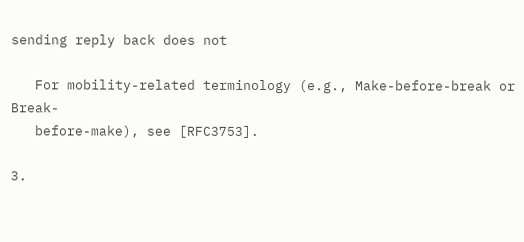sending reply back does not

   For mobility-related terminology (e.g., Make-before-break or Break-
   before-make), see [RFC3753].

3.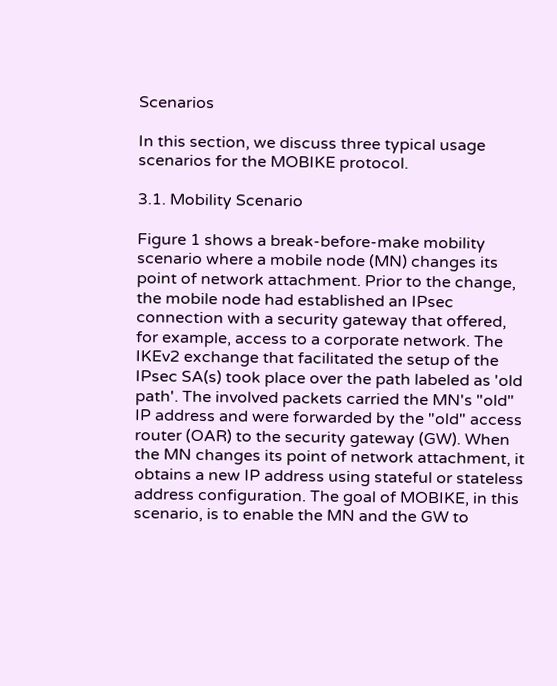Scenarios

In this section, we discuss three typical usage scenarios for the MOBIKE protocol.

3.1. Mobility Scenario

Figure 1 shows a break-before-make mobility scenario where a mobile node (MN) changes its point of network attachment. Prior to the change, the mobile node had established an IPsec connection with a security gateway that offered, for example, access to a corporate network. The IKEv2 exchange that facilitated the setup of the IPsec SA(s) took place over the path labeled as 'old path'. The involved packets carried the MN's "old" IP address and were forwarded by the "old" access router (OAR) to the security gateway (GW). When the MN changes its point of network attachment, it obtains a new IP address using stateful or stateless address configuration. The goal of MOBIKE, in this scenario, is to enable the MN and the GW to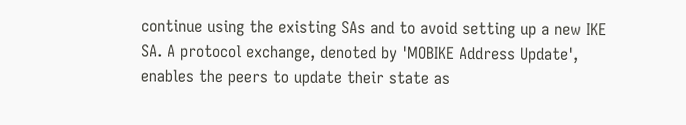continue using the existing SAs and to avoid setting up a new IKE SA. A protocol exchange, denoted by 'MOBIKE Address Update', enables the peers to update their state as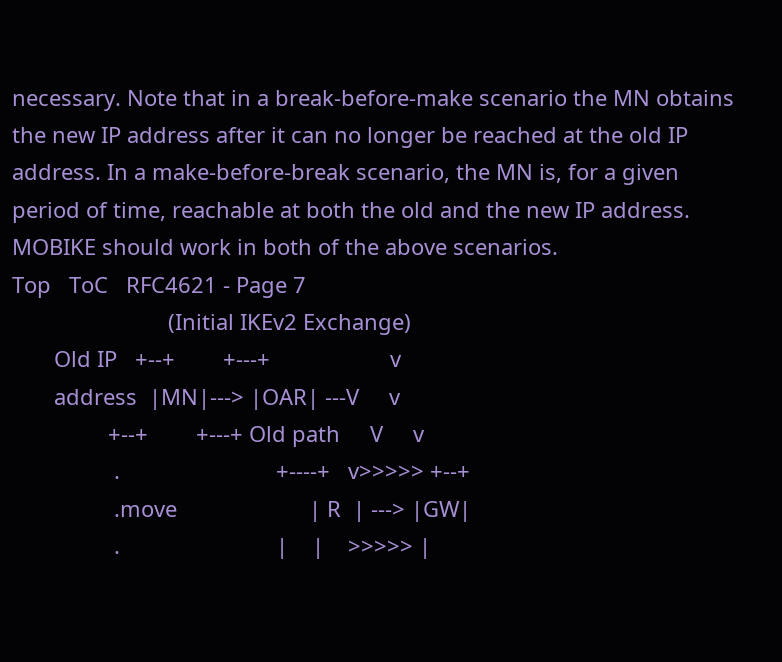necessary. Note that in a break-before-make scenario the MN obtains the new IP address after it can no longer be reached at the old IP address. In a make-before-break scenario, the MN is, for a given period of time, reachable at both the old and the new IP address. MOBIKE should work in both of the above scenarios.
Top   ToC   RFC4621 - Page 7
                          (Initial IKEv2 Exchange)
       Old IP   +--+        +---+                    v
       address  |MN|---> |OAR| ---V     v
                +--+        +---+ Old path     V     v
                 .                          +----+   v>>>>> +--+
                 .move                      | R  | ---> |GW|
                 .                          |    |    >>>>> |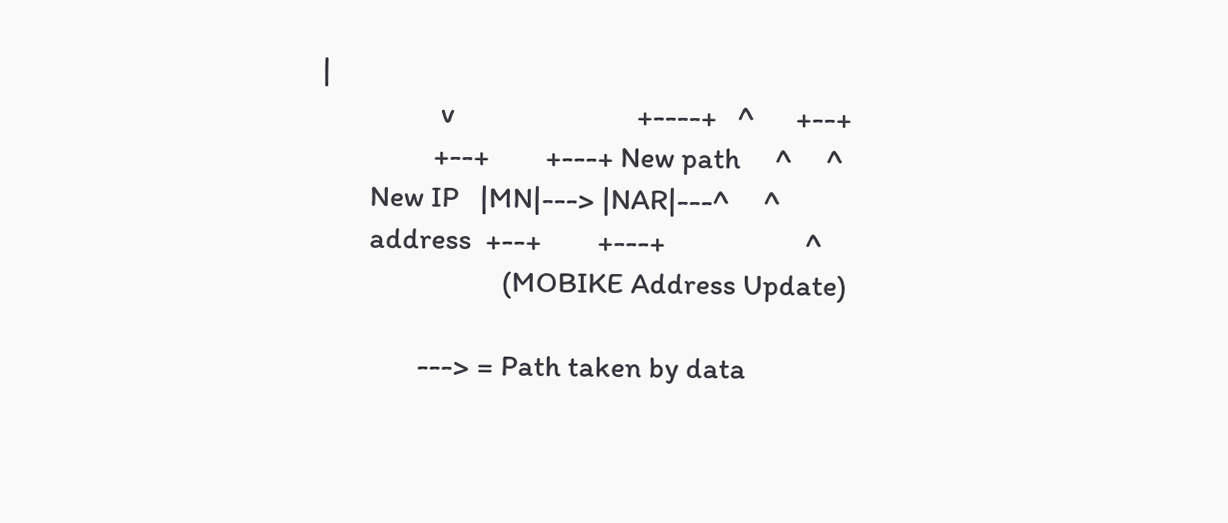|
                 v                          +----+   ^      +--+
                +--+        +---+ New path     ^     ^
       New IP   |MN|---> |NAR|---^     ^
       address  +--+        +---+                    ^
                          (MOBIKE Address Update)

              ---> = Path taken by data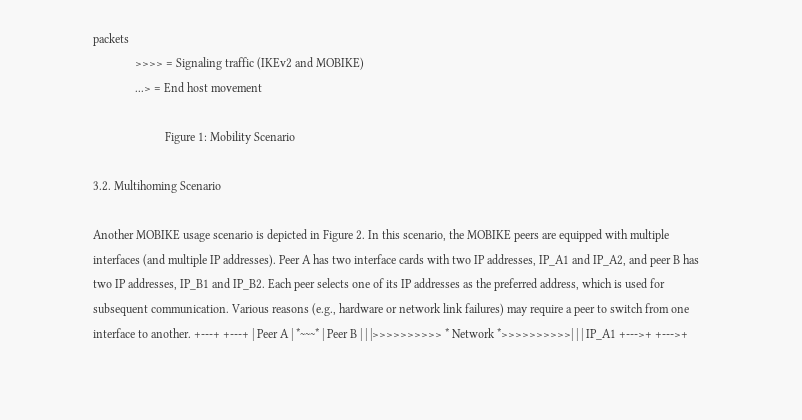packets
              >>>> = Signaling traffic (IKEv2 and MOBIKE)
              ...> = End host movement

                        Figure 1: Mobility Scenario

3.2. Multihoming Scenario

Another MOBIKE usage scenario is depicted in Figure 2. In this scenario, the MOBIKE peers are equipped with multiple interfaces (and multiple IP addresses). Peer A has two interface cards with two IP addresses, IP_A1 and IP_A2, and peer B has two IP addresses, IP_B1 and IP_B2. Each peer selects one of its IP addresses as the preferred address, which is used for subsequent communication. Various reasons (e.g., hardware or network link failures) may require a peer to switch from one interface to another. +---+ +---+ | Peer A | *~~~* | Peer B | | |>>>>>>>>>> * Network *>>>>>>>>>>| | | IP_A1 +--->+ +--->+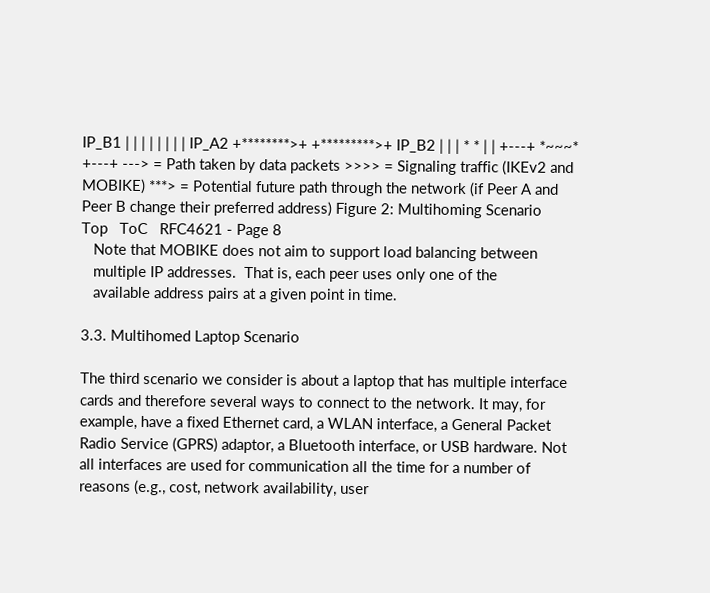IP_B1 | | | | | | | | IP_A2 +********>+ +*********>+ IP_B2 | | | * * | | +---+ *~~~* +---+ ---> = Path taken by data packets >>>> = Signaling traffic (IKEv2 and MOBIKE) ***> = Potential future path through the network (if Peer A and Peer B change their preferred address) Figure 2: Multihoming Scenario
Top   ToC   RFC4621 - Page 8
   Note that MOBIKE does not aim to support load balancing between
   multiple IP addresses.  That is, each peer uses only one of the
   available address pairs at a given point in time.

3.3. Multihomed Laptop Scenario

The third scenario we consider is about a laptop that has multiple interface cards and therefore several ways to connect to the network. It may, for example, have a fixed Ethernet card, a WLAN interface, a General Packet Radio Service (GPRS) adaptor, a Bluetooth interface, or USB hardware. Not all interfaces are used for communication all the time for a number of reasons (e.g., cost, network availability, user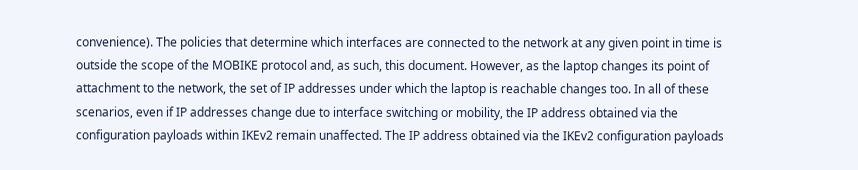convenience). The policies that determine which interfaces are connected to the network at any given point in time is outside the scope of the MOBIKE protocol and, as such, this document. However, as the laptop changes its point of attachment to the network, the set of IP addresses under which the laptop is reachable changes too. In all of these scenarios, even if IP addresses change due to interface switching or mobility, the IP address obtained via the configuration payloads within IKEv2 remain unaffected. The IP address obtained via the IKEv2 configuration payloads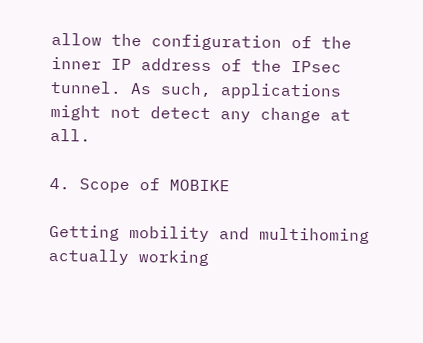allow the configuration of the inner IP address of the IPsec tunnel. As such, applications might not detect any change at all.

4. Scope of MOBIKE

Getting mobility and multihoming actually working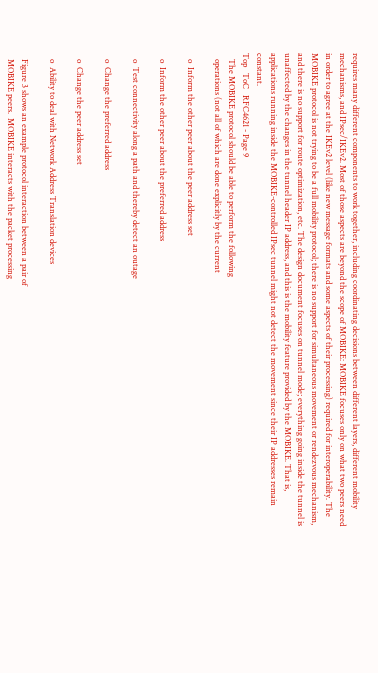requires many different components to work together, including coordinating decisions between different layers, different mobility mechanisms, and IPsec/IKEv2. Most of those aspects are beyond the scope of MOBIKE: MOBIKE focuses only on what two peers need in order to agree at the IKEv2 level (like new message formats and some aspects of their processing) required for interoperability. The MOBIKE protocol is not trying to be a full mobility protocol; there is no support for simultaneous movement or rendezvous mechanism, and there is no support for route optimization, etc. The design document focuses on tunnel mode; everything going inside the tunnel is unaffected by the changes in the tunnel header IP address, and this is the mobility feature provided by the MOBIKE. That is, applications running inside the MOBIKE-controlled IPsec tunnel might not detect the movement since their IP addresses remain constant.
Top   ToC   RFC4621 - Page 9
   The MOBIKE protocol should be able to perform the following
   operations (not all of which are done explicitly by the current

   o  Inform the other peer about the peer address set

   o  Inform the other peer about the preferred address

   o  Test connectivity along a path and thereby detect an outage

   o  Change the preferred address

   o  Change the peer address set

   o  Ability to deal with Network Address Translation devices

   Figure 3 shows an example protocol interaction between a pair of
   MOBIKE peers.  MOBIKE interacts with the packet processing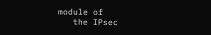module of
   the IPsec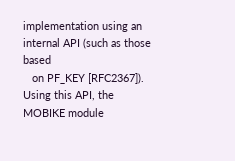implementation using an internal API (such as those based
   on PF_KEY [RFC2367]).  Using this API, the MOBIKE module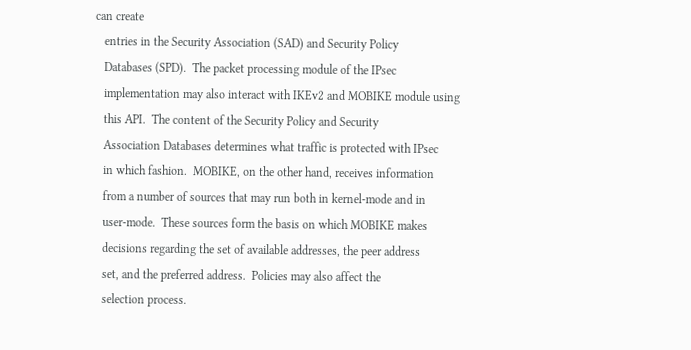can create
   entries in the Security Association (SAD) and Security Policy
   Databases (SPD).  The packet processing module of the IPsec
   implementation may also interact with IKEv2 and MOBIKE module using
   this API.  The content of the Security Policy and Security
   Association Databases determines what traffic is protected with IPsec
   in which fashion.  MOBIKE, on the other hand, receives information
   from a number of sources that may run both in kernel-mode and in
   user-mode.  These sources form the basis on which MOBIKE makes
   decisions regarding the set of available addresses, the peer address
   set, and the preferred address.  Policies may also affect the
   selection process.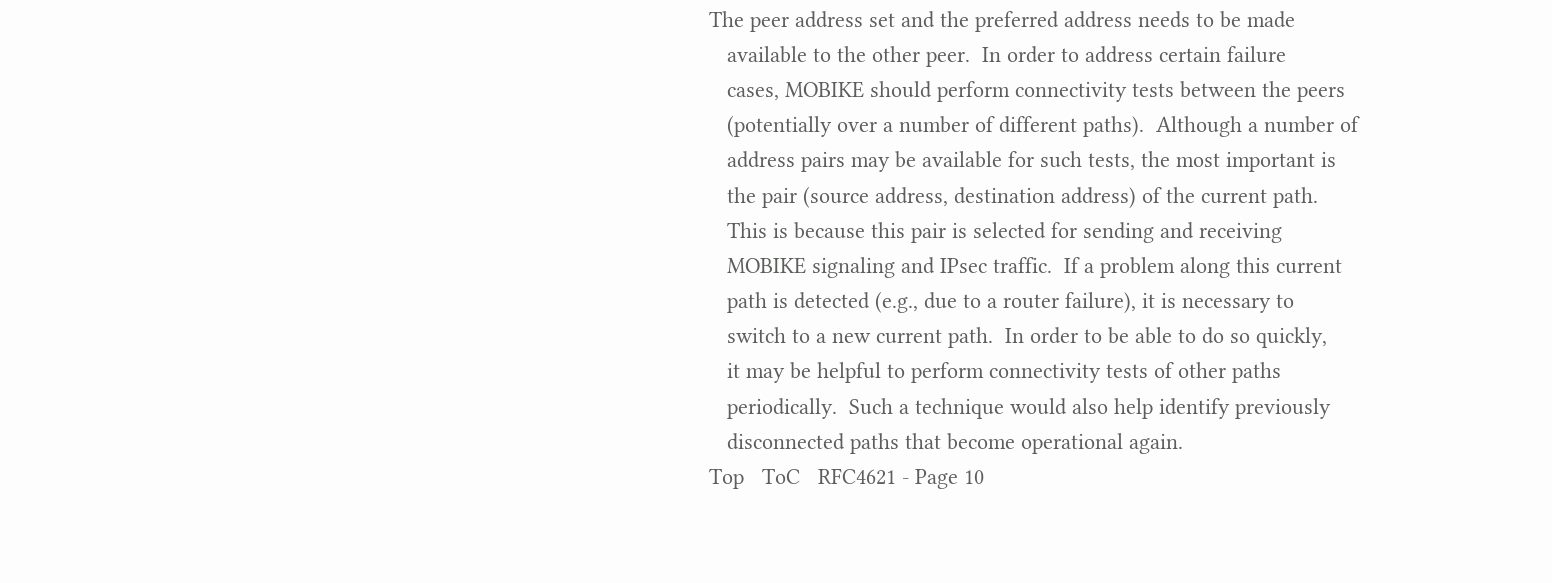The peer address set and the preferred address needs to be made
   available to the other peer.  In order to address certain failure
   cases, MOBIKE should perform connectivity tests between the peers
   (potentially over a number of different paths).  Although a number of
   address pairs may be available for such tests, the most important is
   the pair (source address, destination address) of the current path.
   This is because this pair is selected for sending and receiving
   MOBIKE signaling and IPsec traffic.  If a problem along this current
   path is detected (e.g., due to a router failure), it is necessary to
   switch to a new current path.  In order to be able to do so quickly,
   it may be helpful to perform connectivity tests of other paths
   periodically.  Such a technique would also help identify previously
   disconnected paths that become operational again.
Top   ToC   RFC4621 - Page 10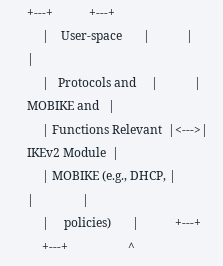+---+            +---+
     |    User-space       |            |                |
     |   Protocols and     |            |   MOBIKE and   |
     | Functions Relevant  |<--->|  IKEv2 Module  |
     | MOBIKE (e.g., DHCP, |            |                |
     |     policies)       |            +---+
     +---+                    ^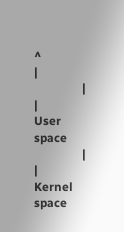^                               |
                |                               |        User space
                |                               |      Kernel space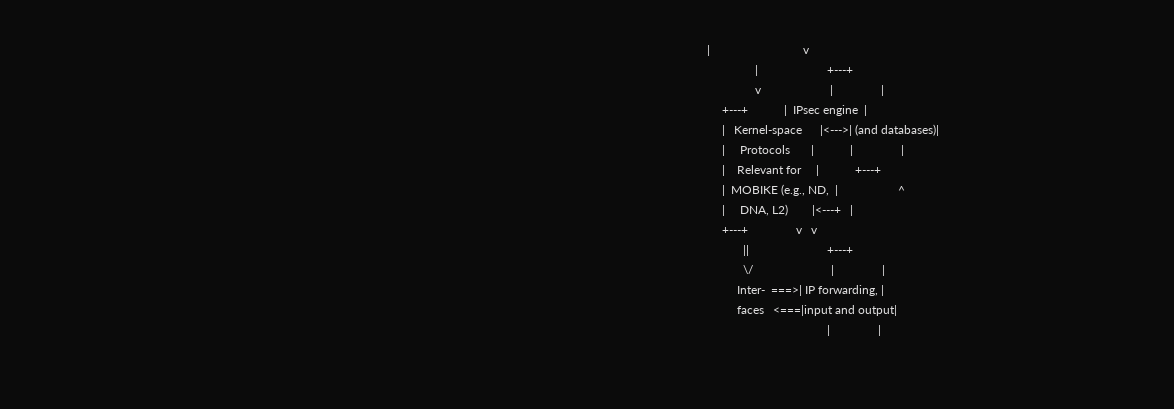|                               v
                |                       +---+
                v                       |                |
     +---+            |  IPsec engine  |
     |   Kernel-space      |<--->| (and databases)|
     |     Protocols       |            |                |
     |    Relevant for     |            +---+
     |  MOBIKE (e.g., ND,  |                    ^
     |     DNA, L2)        |<---+   |
     +---+                v   v
            ||                          +---+
            \/                          |                |
          Inter-  ===>| IP forwarding, |
          faces   <===|input and output|
                                        |                |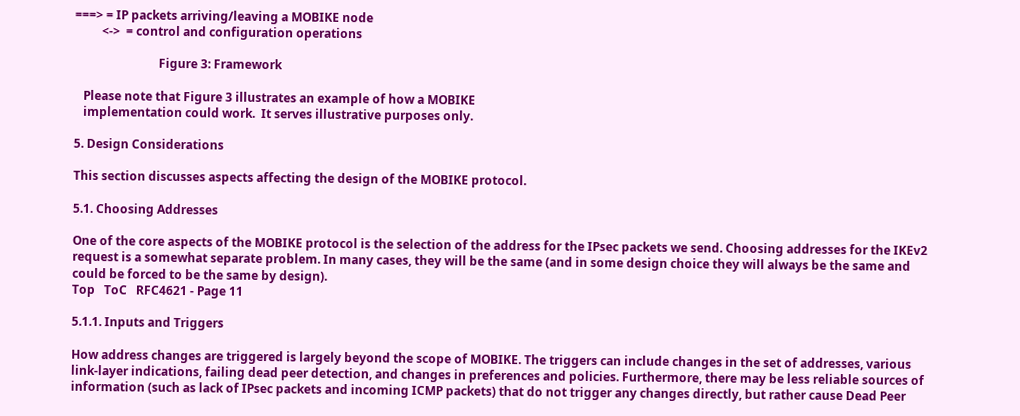===> = IP packets arriving/leaving a MOBIKE node
         <->  = control and configuration operations

                            Figure 3: Framework

   Please note that Figure 3 illustrates an example of how a MOBIKE
   implementation could work.  It serves illustrative purposes only.

5. Design Considerations

This section discusses aspects affecting the design of the MOBIKE protocol.

5.1. Choosing Addresses

One of the core aspects of the MOBIKE protocol is the selection of the address for the IPsec packets we send. Choosing addresses for the IKEv2 request is a somewhat separate problem. In many cases, they will be the same (and in some design choice they will always be the same and could be forced to be the same by design).
Top   ToC   RFC4621 - Page 11

5.1.1. Inputs and Triggers

How address changes are triggered is largely beyond the scope of MOBIKE. The triggers can include changes in the set of addresses, various link-layer indications, failing dead peer detection, and changes in preferences and policies. Furthermore, there may be less reliable sources of information (such as lack of IPsec packets and incoming ICMP packets) that do not trigger any changes directly, but rather cause Dead Peer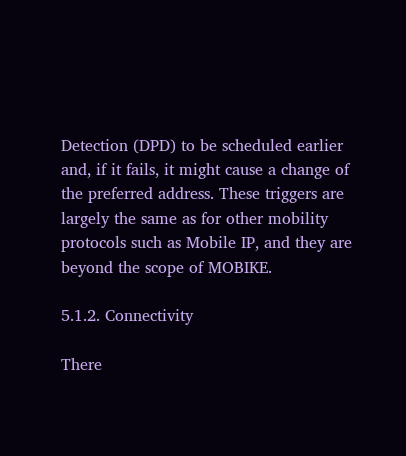Detection (DPD) to be scheduled earlier and, if it fails, it might cause a change of the preferred address. These triggers are largely the same as for other mobility protocols such as Mobile IP, and they are beyond the scope of MOBIKE.

5.1.2. Connectivity

There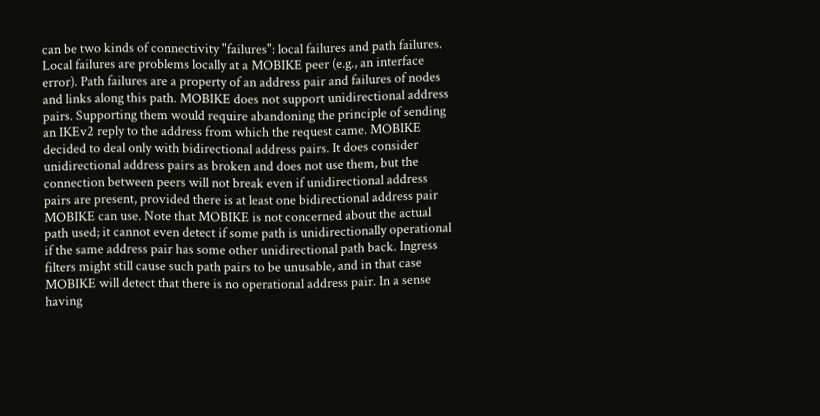can be two kinds of connectivity "failures": local failures and path failures. Local failures are problems locally at a MOBIKE peer (e.g., an interface error). Path failures are a property of an address pair and failures of nodes and links along this path. MOBIKE does not support unidirectional address pairs. Supporting them would require abandoning the principle of sending an IKEv2 reply to the address from which the request came. MOBIKE decided to deal only with bidirectional address pairs. It does consider unidirectional address pairs as broken and does not use them, but the connection between peers will not break even if unidirectional address pairs are present, provided there is at least one bidirectional address pair MOBIKE can use. Note that MOBIKE is not concerned about the actual path used; it cannot even detect if some path is unidirectionally operational if the same address pair has some other unidirectional path back. Ingress filters might still cause such path pairs to be unusable, and in that case MOBIKE will detect that there is no operational address pair. In a sense having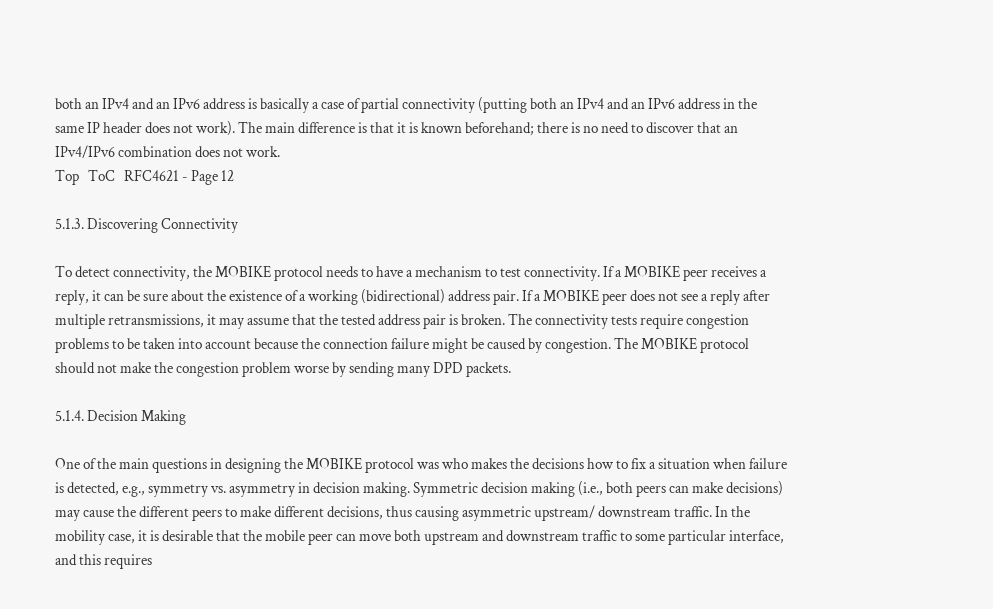both an IPv4 and an IPv6 address is basically a case of partial connectivity (putting both an IPv4 and an IPv6 address in the same IP header does not work). The main difference is that it is known beforehand; there is no need to discover that an IPv4/IPv6 combination does not work.
Top   ToC   RFC4621 - Page 12

5.1.3. Discovering Connectivity

To detect connectivity, the MOBIKE protocol needs to have a mechanism to test connectivity. If a MOBIKE peer receives a reply, it can be sure about the existence of a working (bidirectional) address pair. If a MOBIKE peer does not see a reply after multiple retransmissions, it may assume that the tested address pair is broken. The connectivity tests require congestion problems to be taken into account because the connection failure might be caused by congestion. The MOBIKE protocol should not make the congestion problem worse by sending many DPD packets.

5.1.4. Decision Making

One of the main questions in designing the MOBIKE protocol was who makes the decisions how to fix a situation when failure is detected, e.g., symmetry vs. asymmetry in decision making. Symmetric decision making (i.e., both peers can make decisions) may cause the different peers to make different decisions, thus causing asymmetric upstream/ downstream traffic. In the mobility case, it is desirable that the mobile peer can move both upstream and downstream traffic to some particular interface, and this requires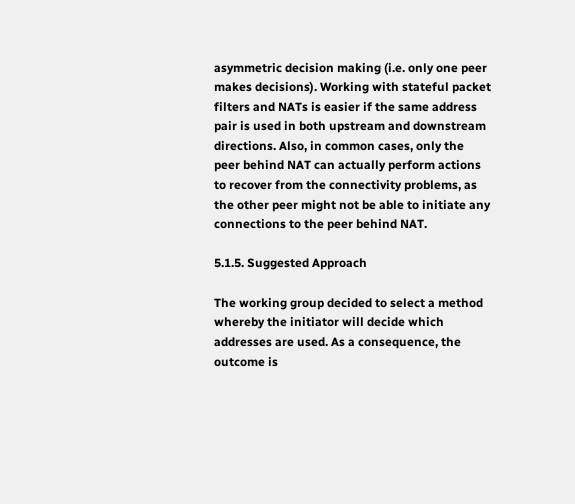asymmetric decision making (i.e. only one peer makes decisions). Working with stateful packet filters and NATs is easier if the same address pair is used in both upstream and downstream directions. Also, in common cases, only the peer behind NAT can actually perform actions to recover from the connectivity problems, as the other peer might not be able to initiate any connections to the peer behind NAT.

5.1.5. Suggested Approach

The working group decided to select a method whereby the initiator will decide which addresses are used. As a consequence, the outcome is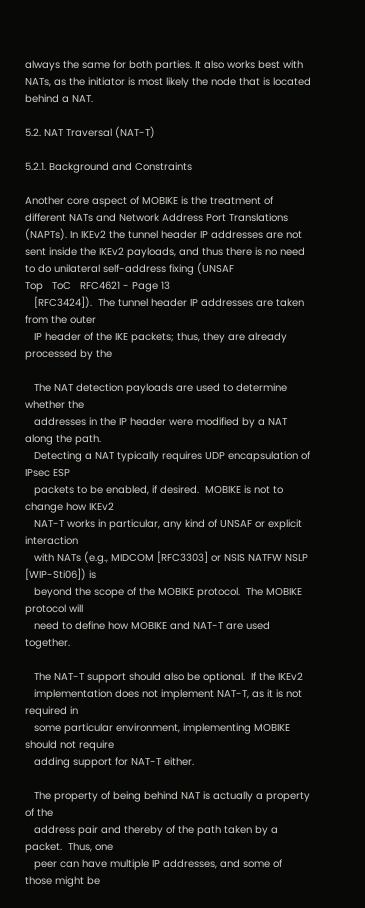always the same for both parties. It also works best with NATs, as the initiator is most likely the node that is located behind a NAT.

5.2. NAT Traversal (NAT-T)

5.2.1. Background and Constraints

Another core aspect of MOBIKE is the treatment of different NATs and Network Address Port Translations (NAPTs). In IKEv2 the tunnel header IP addresses are not sent inside the IKEv2 payloads, and thus there is no need to do unilateral self-address fixing (UNSAF
Top   ToC   RFC4621 - Page 13
   [RFC3424]).  The tunnel header IP addresses are taken from the outer
   IP header of the IKE packets; thus, they are already processed by the

   The NAT detection payloads are used to determine whether the
   addresses in the IP header were modified by a NAT along the path.
   Detecting a NAT typically requires UDP encapsulation of IPsec ESP
   packets to be enabled, if desired.  MOBIKE is not to change how IKEv2
   NAT-T works in particular, any kind of UNSAF or explicit interaction
   with NATs (e.g., MIDCOM [RFC3303] or NSIS NATFW NSLP [WIP-Sti06]) is
   beyond the scope of the MOBIKE protocol.  The MOBIKE protocol will
   need to define how MOBIKE and NAT-T are used together.

   The NAT-T support should also be optional.  If the IKEv2
   implementation does not implement NAT-T, as it is not required in
   some particular environment, implementing MOBIKE should not require
   adding support for NAT-T either.

   The property of being behind NAT is actually a property of the
   address pair and thereby of the path taken by a packet.  Thus, one
   peer can have multiple IP addresses, and some of those might be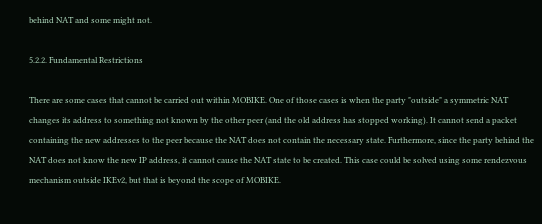behind NAT and some might not.

5.2.2. Fundamental Restrictions

There are some cases that cannot be carried out within MOBIKE. One of those cases is when the party "outside" a symmetric NAT changes its address to something not known by the other peer (and the old address has stopped working). It cannot send a packet containing the new addresses to the peer because the NAT does not contain the necessary state. Furthermore, since the party behind the NAT does not know the new IP address, it cannot cause the NAT state to be created. This case could be solved using some rendezvous mechanism outside IKEv2, but that is beyond the scope of MOBIKE.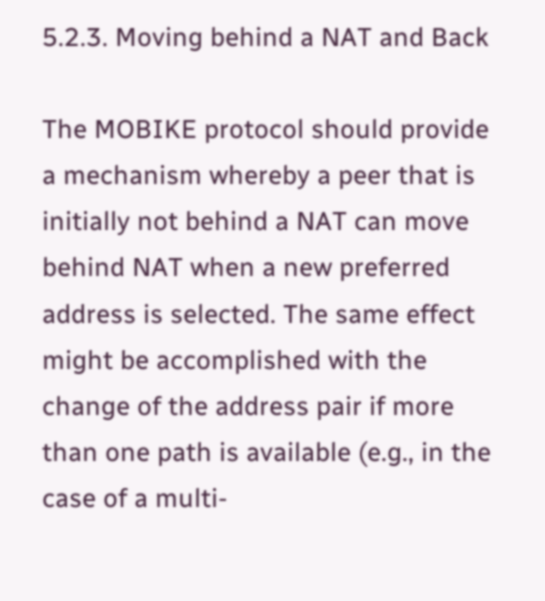5.2.3. Moving behind a NAT and Back

The MOBIKE protocol should provide a mechanism whereby a peer that is initially not behind a NAT can move behind NAT when a new preferred address is selected. The same effect might be accomplished with the change of the address pair if more than one path is available (e.g., in the case of a multi-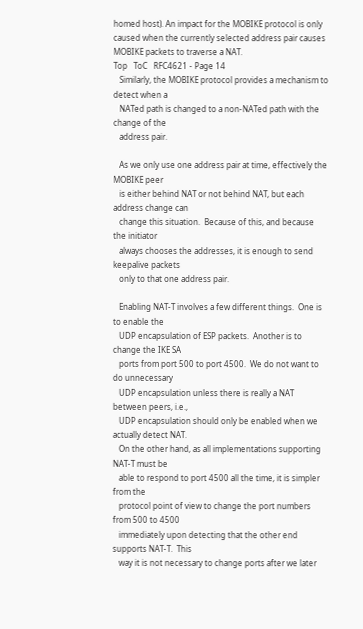homed host). An impact for the MOBIKE protocol is only caused when the currently selected address pair causes MOBIKE packets to traverse a NAT.
Top   ToC   RFC4621 - Page 14
   Similarly, the MOBIKE protocol provides a mechanism to detect when a
   NATed path is changed to a non-NATed path with the change of the
   address pair.

   As we only use one address pair at time, effectively the MOBIKE peer
   is either behind NAT or not behind NAT, but each address change can
   change this situation.  Because of this, and because the initiator
   always chooses the addresses, it is enough to send keepalive packets
   only to that one address pair.

   Enabling NAT-T involves a few different things.  One is to enable the
   UDP encapsulation of ESP packets.  Another is to change the IKE SA
   ports from port 500 to port 4500.  We do not want to do unnecessary
   UDP encapsulation unless there is really a NAT between peers, i.e.,
   UDP encapsulation should only be enabled when we actually detect NAT.
   On the other hand, as all implementations supporting NAT-T must be
   able to respond to port 4500 all the time, it is simpler from the
   protocol point of view to change the port numbers from 500 to 4500
   immediately upon detecting that the other end supports NAT-T.  This
   way it is not necessary to change ports after we later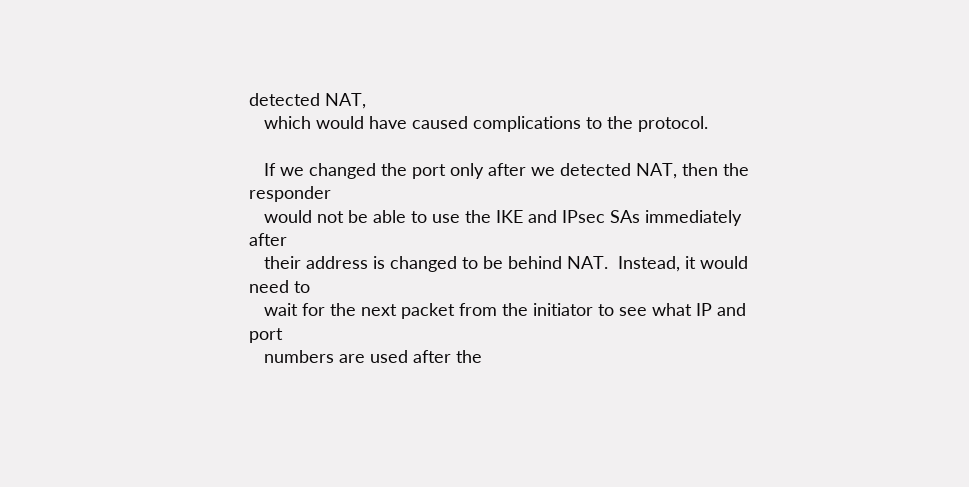detected NAT,
   which would have caused complications to the protocol.

   If we changed the port only after we detected NAT, then the responder
   would not be able to use the IKE and IPsec SAs immediately after
   their address is changed to be behind NAT.  Instead, it would need to
   wait for the next packet from the initiator to see what IP and port
   numbers are used after the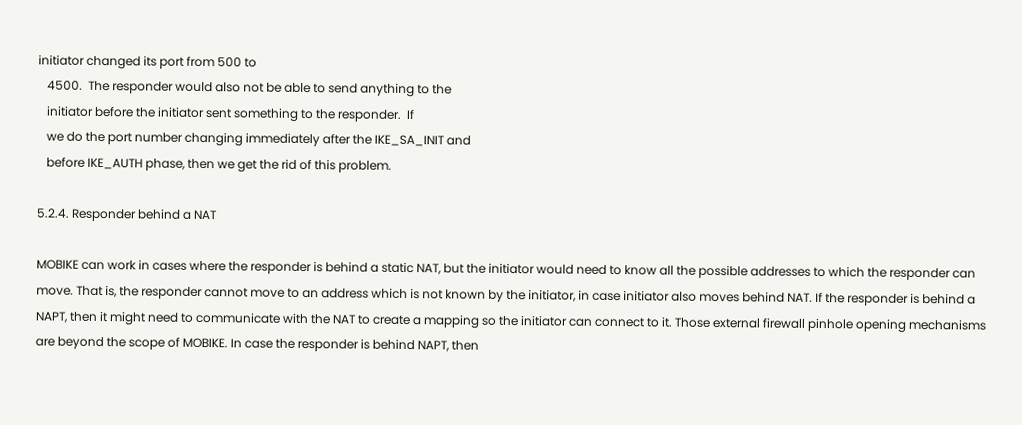initiator changed its port from 500 to
   4500.  The responder would also not be able to send anything to the
   initiator before the initiator sent something to the responder.  If
   we do the port number changing immediately after the IKE_SA_INIT and
   before IKE_AUTH phase, then we get the rid of this problem.

5.2.4. Responder behind a NAT

MOBIKE can work in cases where the responder is behind a static NAT, but the initiator would need to know all the possible addresses to which the responder can move. That is, the responder cannot move to an address which is not known by the initiator, in case initiator also moves behind NAT. If the responder is behind a NAPT, then it might need to communicate with the NAT to create a mapping so the initiator can connect to it. Those external firewall pinhole opening mechanisms are beyond the scope of MOBIKE. In case the responder is behind NAPT, then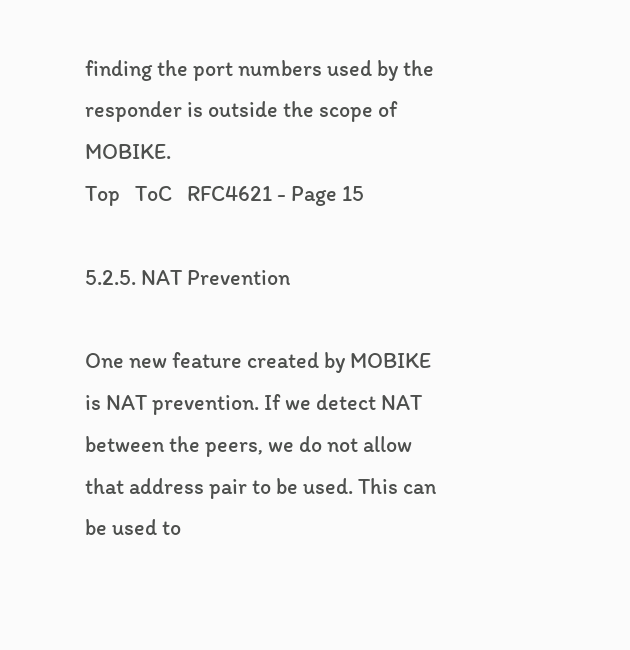finding the port numbers used by the responder is outside the scope of MOBIKE.
Top   ToC   RFC4621 - Page 15

5.2.5. NAT Prevention

One new feature created by MOBIKE is NAT prevention. If we detect NAT between the peers, we do not allow that address pair to be used. This can be used to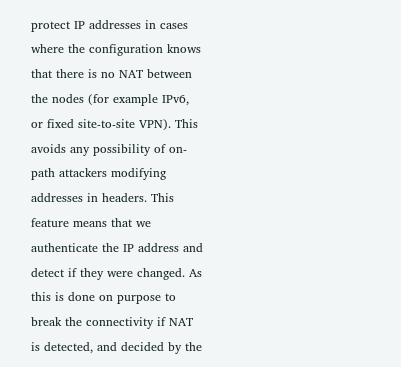protect IP addresses in cases where the configuration knows that there is no NAT between the nodes (for example IPv6, or fixed site-to-site VPN). This avoids any possibility of on-path attackers modifying addresses in headers. This feature means that we authenticate the IP address and detect if they were changed. As this is done on purpose to break the connectivity if NAT is detected, and decided by the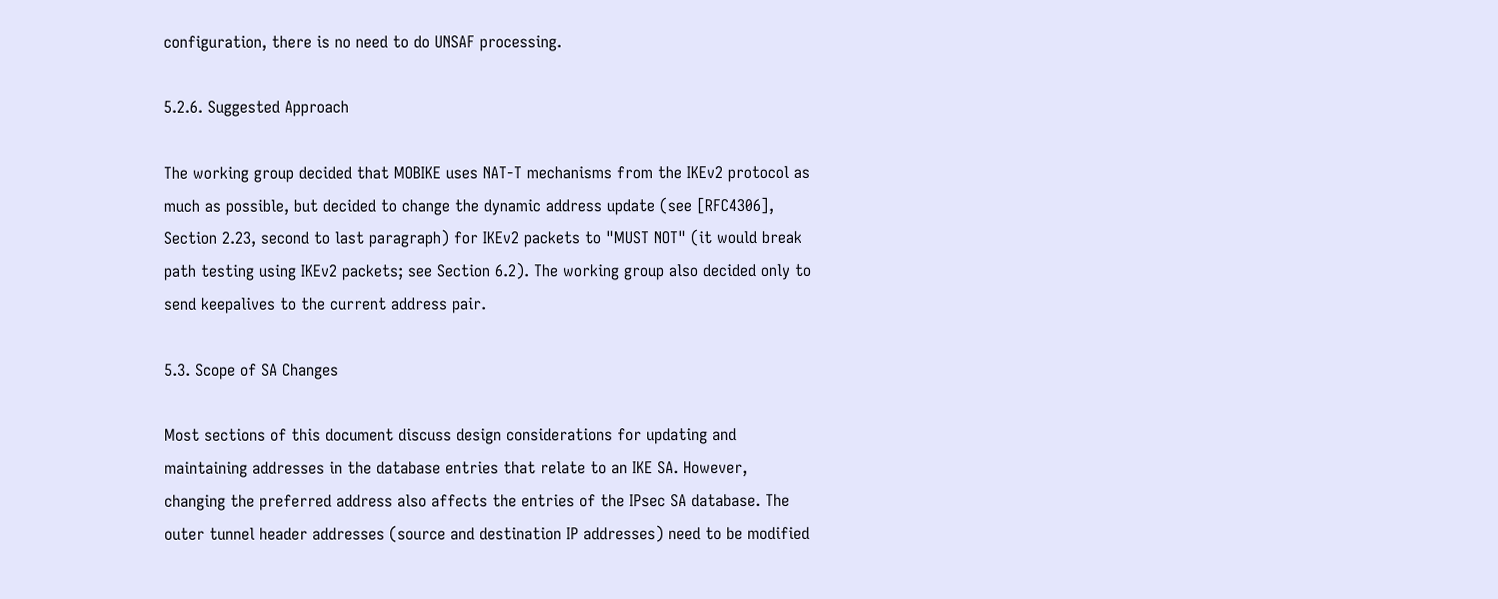configuration, there is no need to do UNSAF processing.

5.2.6. Suggested Approach

The working group decided that MOBIKE uses NAT-T mechanisms from the IKEv2 protocol as much as possible, but decided to change the dynamic address update (see [RFC4306], Section 2.23, second to last paragraph) for IKEv2 packets to "MUST NOT" (it would break path testing using IKEv2 packets; see Section 6.2). The working group also decided only to send keepalives to the current address pair.

5.3. Scope of SA Changes

Most sections of this document discuss design considerations for updating and maintaining addresses in the database entries that relate to an IKE SA. However, changing the preferred address also affects the entries of the IPsec SA database. The outer tunnel header addresses (source and destination IP addresses) need to be modified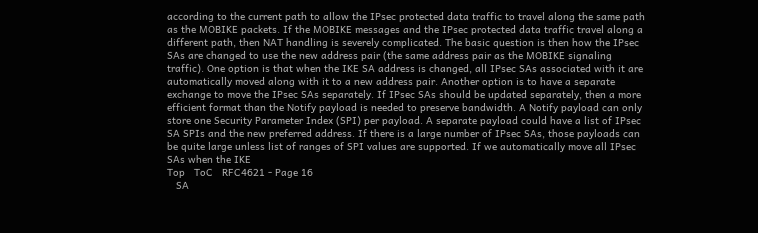according to the current path to allow the IPsec protected data traffic to travel along the same path as the MOBIKE packets. If the MOBIKE messages and the IPsec protected data traffic travel along a different path, then NAT handling is severely complicated. The basic question is then how the IPsec SAs are changed to use the new address pair (the same address pair as the MOBIKE signaling traffic). One option is that when the IKE SA address is changed, all IPsec SAs associated with it are automatically moved along with it to a new address pair. Another option is to have a separate exchange to move the IPsec SAs separately. If IPsec SAs should be updated separately, then a more efficient format than the Notify payload is needed to preserve bandwidth. A Notify payload can only store one Security Parameter Index (SPI) per payload. A separate payload could have a list of IPsec SA SPIs and the new preferred address. If there is a large number of IPsec SAs, those payloads can be quite large unless list of ranges of SPI values are supported. If we automatically move all IPsec SAs when the IKE
Top   ToC   RFC4621 - Page 16
   SA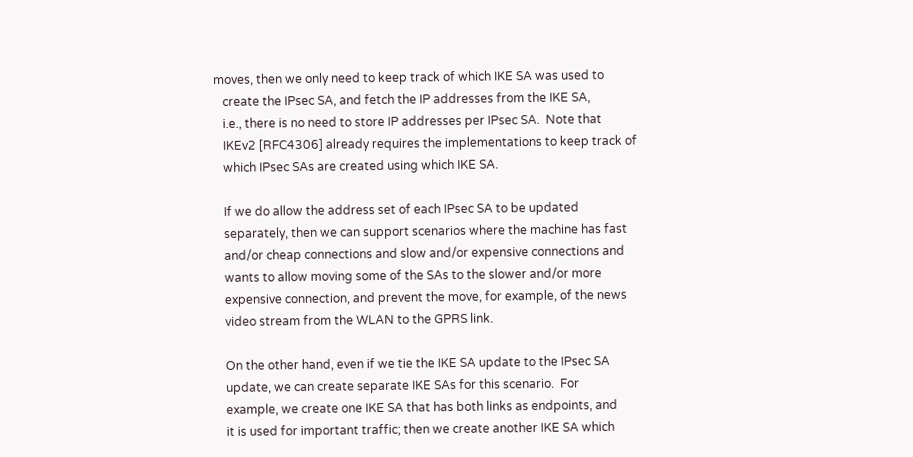moves, then we only need to keep track of which IKE SA was used to
   create the IPsec SA, and fetch the IP addresses from the IKE SA,
   i.e., there is no need to store IP addresses per IPsec SA.  Note that
   IKEv2 [RFC4306] already requires the implementations to keep track of
   which IPsec SAs are created using which IKE SA.

   If we do allow the address set of each IPsec SA to be updated
   separately, then we can support scenarios where the machine has fast
   and/or cheap connections and slow and/or expensive connections and
   wants to allow moving some of the SAs to the slower and/or more
   expensive connection, and prevent the move, for example, of the news
   video stream from the WLAN to the GPRS link.

   On the other hand, even if we tie the IKE SA update to the IPsec SA
   update, we can create separate IKE SAs for this scenario.  For
   example, we create one IKE SA that has both links as endpoints, and
   it is used for important traffic; then we create another IKE SA which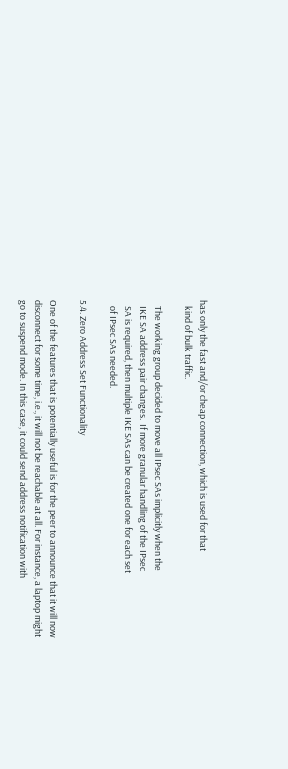has only the fast and/or cheap connection, which is used for that
   kind of bulk traffic.

   The working group decided to move all IPsec SAs implicitly when the
   IKE SA address pair changes.  If more granular handling of the IPsec
   SA is required, then multiple IKE SAs can be created one for each set
   of IPsec SAs needed.

5.4. Zero Address Set Functionality

One of the features that is potentially useful is for the peer to announce that it will now disconnect for some time, i.e., it will not be reachable at all. For instance, a laptop might go to suspend mode. In this case, it could send address notification with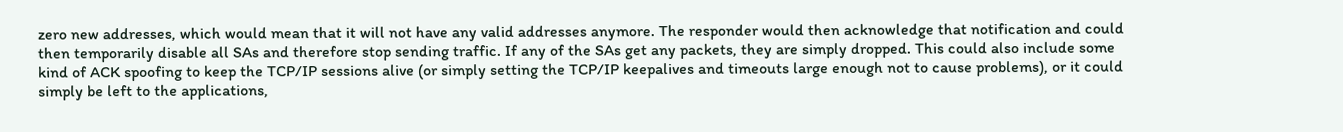zero new addresses, which would mean that it will not have any valid addresses anymore. The responder would then acknowledge that notification and could then temporarily disable all SAs and therefore stop sending traffic. If any of the SAs get any packets, they are simply dropped. This could also include some kind of ACK spoofing to keep the TCP/IP sessions alive (or simply setting the TCP/IP keepalives and timeouts large enough not to cause problems), or it could simply be left to the applications,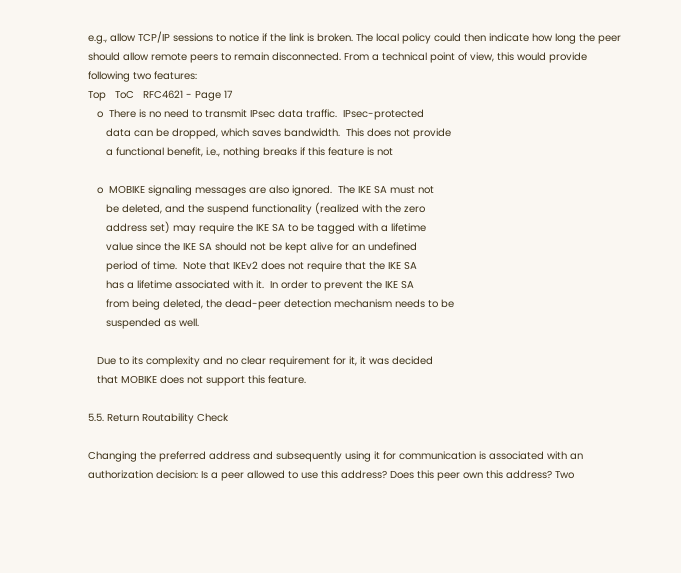e.g., allow TCP/IP sessions to notice if the link is broken. The local policy could then indicate how long the peer should allow remote peers to remain disconnected. From a technical point of view, this would provide following two features:
Top   ToC   RFC4621 - Page 17
   o  There is no need to transmit IPsec data traffic.  IPsec-protected
      data can be dropped, which saves bandwidth.  This does not provide
      a functional benefit, i.e., nothing breaks if this feature is not

   o  MOBIKE signaling messages are also ignored.  The IKE SA must not
      be deleted, and the suspend functionality (realized with the zero
      address set) may require the IKE SA to be tagged with a lifetime
      value since the IKE SA should not be kept alive for an undefined
      period of time.  Note that IKEv2 does not require that the IKE SA
      has a lifetime associated with it.  In order to prevent the IKE SA
      from being deleted, the dead-peer detection mechanism needs to be
      suspended as well.

   Due to its complexity and no clear requirement for it, it was decided
   that MOBIKE does not support this feature.

5.5. Return Routability Check

Changing the preferred address and subsequently using it for communication is associated with an authorization decision: Is a peer allowed to use this address? Does this peer own this address? Two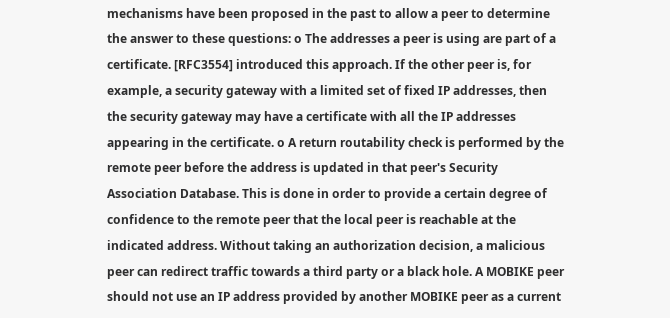mechanisms have been proposed in the past to allow a peer to determine the answer to these questions: o The addresses a peer is using are part of a certificate. [RFC3554] introduced this approach. If the other peer is, for example, a security gateway with a limited set of fixed IP addresses, then the security gateway may have a certificate with all the IP addresses appearing in the certificate. o A return routability check is performed by the remote peer before the address is updated in that peer's Security Association Database. This is done in order to provide a certain degree of confidence to the remote peer that the local peer is reachable at the indicated address. Without taking an authorization decision, a malicious peer can redirect traffic towards a third party or a black hole. A MOBIKE peer should not use an IP address provided by another MOBIKE peer as a current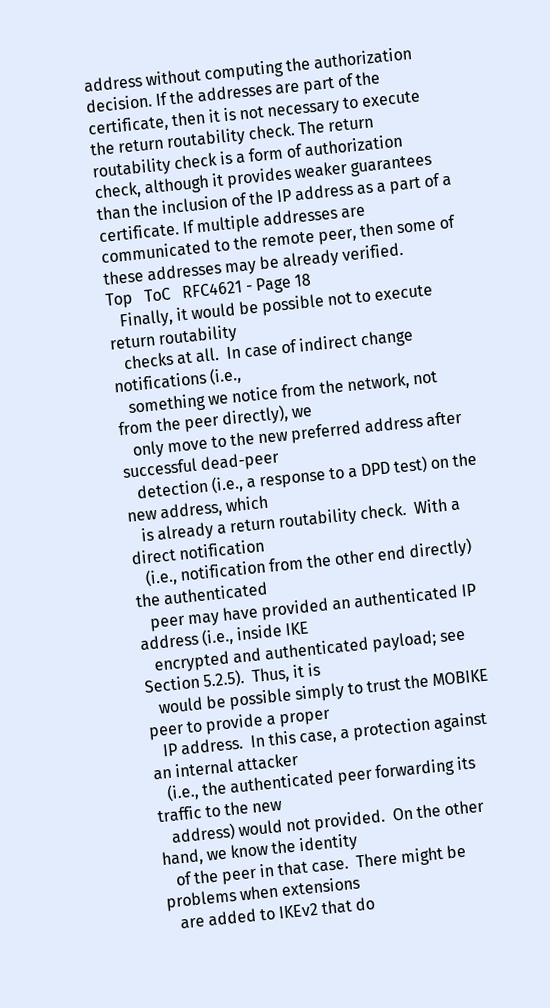address without computing the authorization decision. If the addresses are part of the certificate, then it is not necessary to execute the return routability check. The return routability check is a form of authorization check, although it provides weaker guarantees than the inclusion of the IP address as a part of a certificate. If multiple addresses are communicated to the remote peer, then some of these addresses may be already verified.
Top   ToC   RFC4621 - Page 18
   Finally, it would be possible not to execute return routability
   checks at all.  In case of indirect change notifications (i.e.,
   something we notice from the network, not from the peer directly), we
   only move to the new preferred address after successful dead-peer
   detection (i.e., a response to a DPD test) on the new address, which
   is already a return routability check.  With a direct notification
   (i.e., notification from the other end directly) the authenticated
   peer may have provided an authenticated IP address (i.e., inside IKE
   encrypted and authenticated payload; see Section 5.2.5).  Thus, it is
   would be possible simply to trust the MOBIKE peer to provide a proper
   IP address.  In this case, a protection against an internal attacker
   (i.e., the authenticated peer forwarding its traffic to the new
   address) would not provided.  On the other hand, we know the identity
   of the peer in that case.  There might be problems when extensions
   are added to IKEv2 that do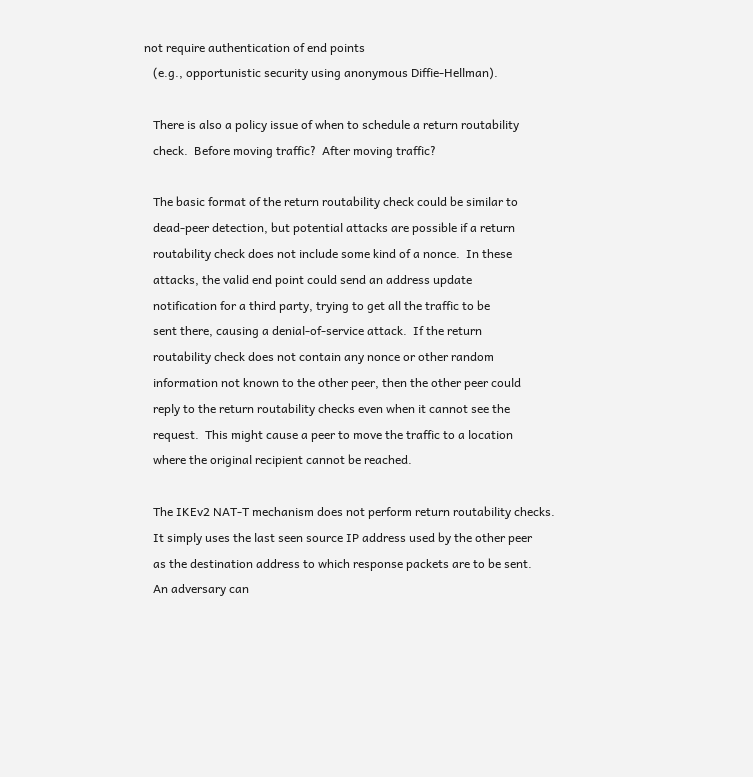not require authentication of end points
   (e.g., opportunistic security using anonymous Diffie-Hellman).

   There is also a policy issue of when to schedule a return routability
   check.  Before moving traffic?  After moving traffic?

   The basic format of the return routability check could be similar to
   dead-peer detection, but potential attacks are possible if a return
   routability check does not include some kind of a nonce.  In these
   attacks, the valid end point could send an address update
   notification for a third party, trying to get all the traffic to be
   sent there, causing a denial-of-service attack.  If the return
   routability check does not contain any nonce or other random
   information not known to the other peer, then the other peer could
   reply to the return routability checks even when it cannot see the
   request.  This might cause a peer to move the traffic to a location
   where the original recipient cannot be reached.

   The IKEv2 NAT-T mechanism does not perform return routability checks.
   It simply uses the last seen source IP address used by the other peer
   as the destination address to which response packets are to be sent.
   An adversary can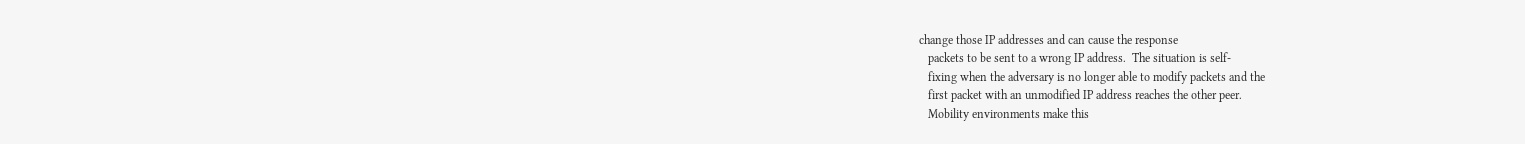change those IP addresses and can cause the response
   packets to be sent to a wrong IP address.  The situation is self-
   fixing when the adversary is no longer able to modify packets and the
   first packet with an unmodified IP address reaches the other peer.
   Mobility environments make this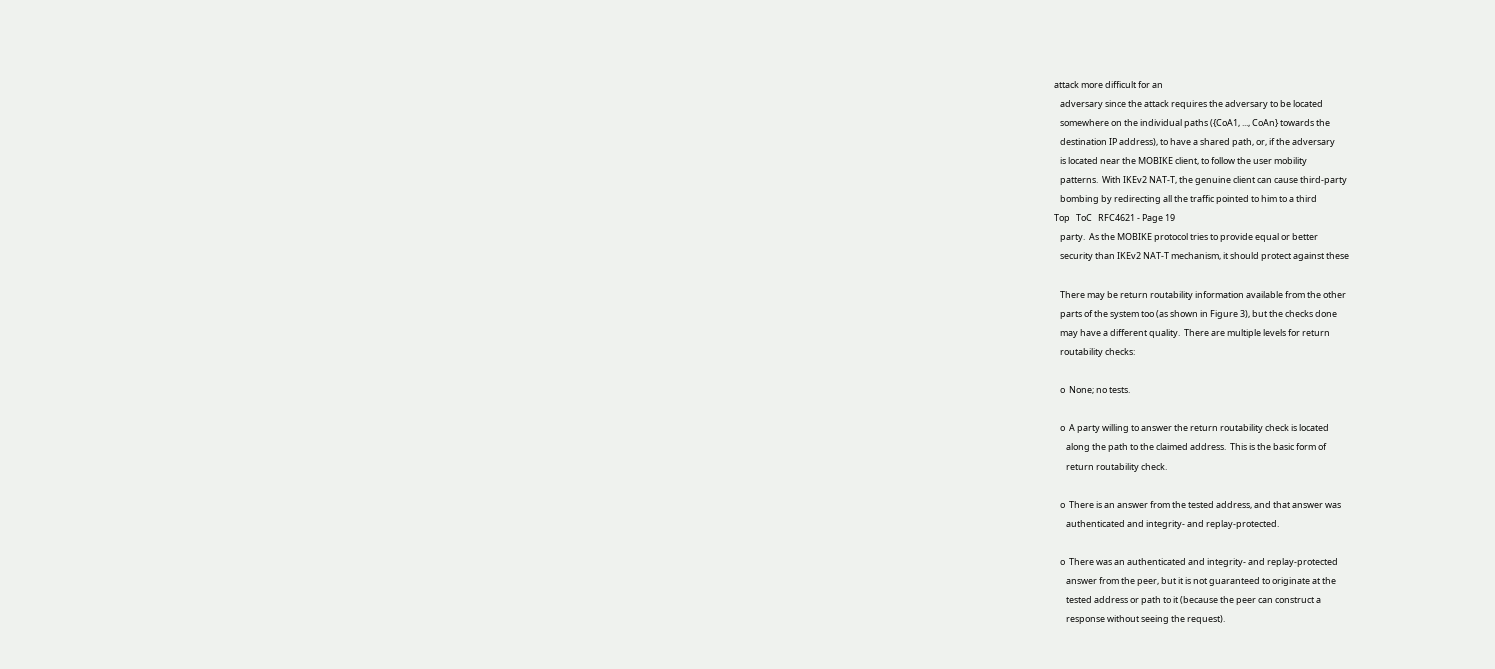attack more difficult for an
   adversary since the attack requires the adversary to be located
   somewhere on the individual paths ({CoA1, ..., CoAn} towards the
   destination IP address), to have a shared path, or, if the adversary
   is located near the MOBIKE client, to follow the user mobility
   patterns.  With IKEv2 NAT-T, the genuine client can cause third-party
   bombing by redirecting all the traffic pointed to him to a third
Top   ToC   RFC4621 - Page 19
   party.  As the MOBIKE protocol tries to provide equal or better
   security than IKEv2 NAT-T mechanism, it should protect against these

   There may be return routability information available from the other
   parts of the system too (as shown in Figure 3), but the checks done
   may have a different quality.  There are multiple levels for return
   routability checks:

   o  None; no tests.

   o  A party willing to answer the return routability check is located
      along the path to the claimed address.  This is the basic form of
      return routability check.

   o  There is an answer from the tested address, and that answer was
      authenticated and integrity- and replay-protected.

   o  There was an authenticated and integrity- and replay-protected
      answer from the peer, but it is not guaranteed to originate at the
      tested address or path to it (because the peer can construct a
      response without seeing the request).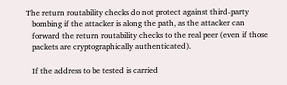The return routability checks do not protect against third-party
   bombing if the attacker is along the path, as the attacker can
   forward the return routability checks to the real peer (even if those
   packets are cryptographically authenticated).

   If the address to be tested is carried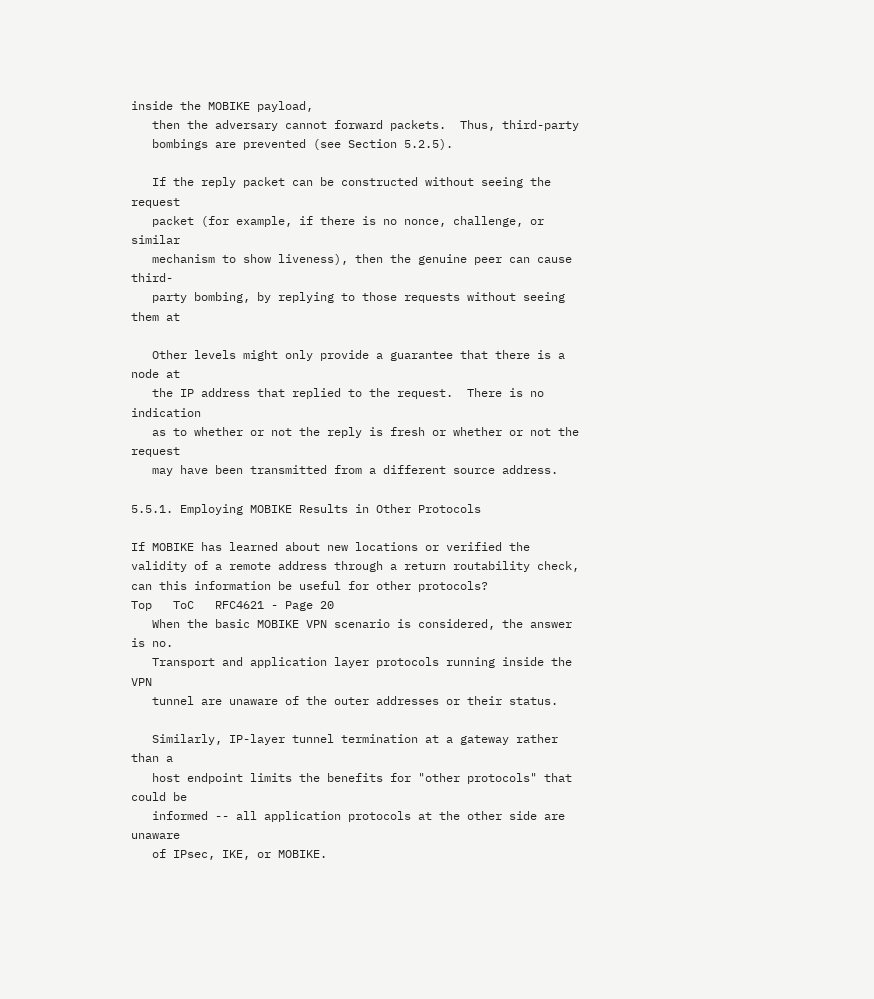inside the MOBIKE payload,
   then the adversary cannot forward packets.  Thus, third-party
   bombings are prevented (see Section 5.2.5).

   If the reply packet can be constructed without seeing the request
   packet (for example, if there is no nonce, challenge, or similar
   mechanism to show liveness), then the genuine peer can cause third-
   party bombing, by replying to those requests without seeing them at

   Other levels might only provide a guarantee that there is a node at
   the IP address that replied to the request.  There is no indication
   as to whether or not the reply is fresh or whether or not the request
   may have been transmitted from a different source address.

5.5.1. Employing MOBIKE Results in Other Protocols

If MOBIKE has learned about new locations or verified the validity of a remote address through a return routability check, can this information be useful for other protocols?
Top   ToC   RFC4621 - Page 20
   When the basic MOBIKE VPN scenario is considered, the answer is no.
   Transport and application layer protocols running inside the VPN
   tunnel are unaware of the outer addresses or their status.

   Similarly, IP-layer tunnel termination at a gateway rather than a
   host endpoint limits the benefits for "other protocols" that could be
   informed -- all application protocols at the other side are unaware
   of IPsec, IKE, or MOBIKE.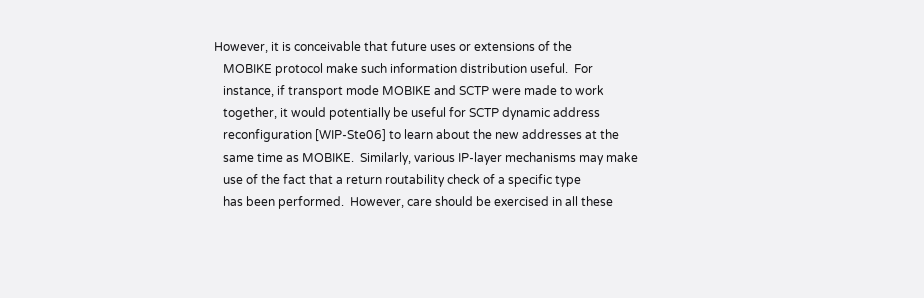However, it is conceivable that future uses or extensions of the
   MOBIKE protocol make such information distribution useful.  For
   instance, if transport mode MOBIKE and SCTP were made to work
   together, it would potentially be useful for SCTP dynamic address
   reconfiguration [WIP-Ste06] to learn about the new addresses at the
   same time as MOBIKE.  Similarly, various IP-layer mechanisms may make
   use of the fact that a return routability check of a specific type
   has been performed.  However, care should be exercised in all these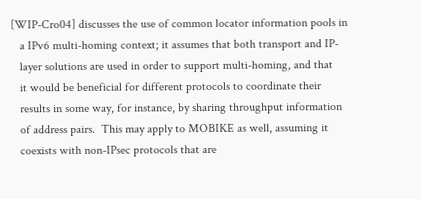[WIP-Cro04] discusses the use of common locator information pools in
   a IPv6 multi-homing context; it assumes that both transport and IP-
   layer solutions are used in order to support multi-homing, and that
   it would be beneficial for different protocols to coordinate their
   results in some way, for instance, by sharing throughput information
   of address pairs.  This may apply to MOBIKE as well, assuming it
   coexists with non-IPsec protocols that are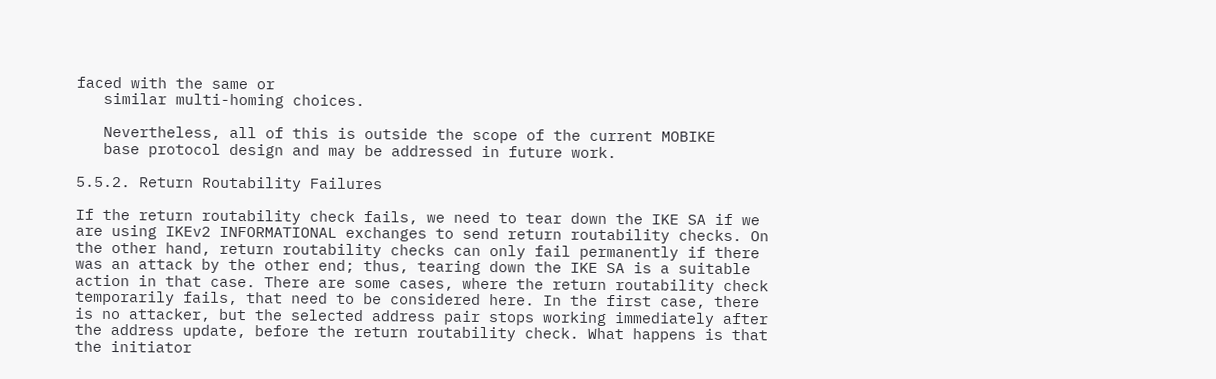faced with the same or
   similar multi-homing choices.

   Nevertheless, all of this is outside the scope of the current MOBIKE
   base protocol design and may be addressed in future work.

5.5.2. Return Routability Failures

If the return routability check fails, we need to tear down the IKE SA if we are using IKEv2 INFORMATIONAL exchanges to send return routability checks. On the other hand, return routability checks can only fail permanently if there was an attack by the other end; thus, tearing down the IKE SA is a suitable action in that case. There are some cases, where the return routability check temporarily fails, that need to be considered here. In the first case, there is no attacker, but the selected address pair stops working immediately after the address update, before the return routability check. What happens is that the initiator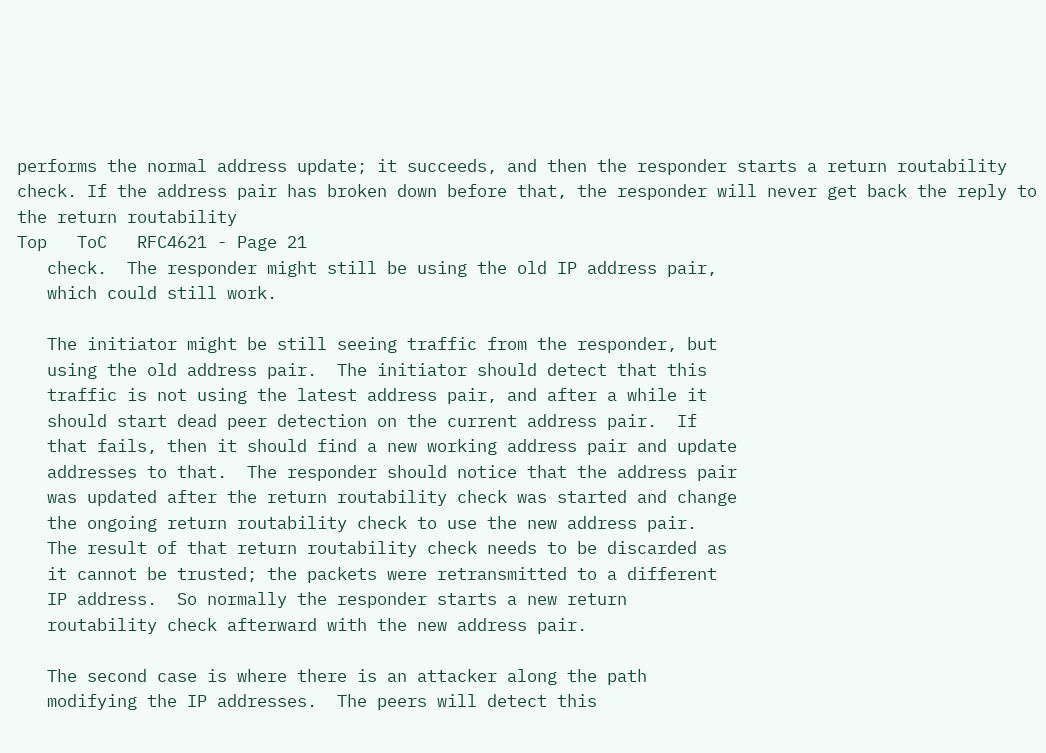performs the normal address update; it succeeds, and then the responder starts a return routability check. If the address pair has broken down before that, the responder will never get back the reply to the return routability
Top   ToC   RFC4621 - Page 21
   check.  The responder might still be using the old IP address pair,
   which could still work.

   The initiator might be still seeing traffic from the responder, but
   using the old address pair.  The initiator should detect that this
   traffic is not using the latest address pair, and after a while it
   should start dead peer detection on the current address pair.  If
   that fails, then it should find a new working address pair and update
   addresses to that.  The responder should notice that the address pair
   was updated after the return routability check was started and change
   the ongoing return routability check to use the new address pair.
   The result of that return routability check needs to be discarded as
   it cannot be trusted; the packets were retransmitted to a different
   IP address.  So normally the responder starts a new return
   routability check afterward with the new address pair.

   The second case is where there is an attacker along the path
   modifying the IP addresses.  The peers will detect this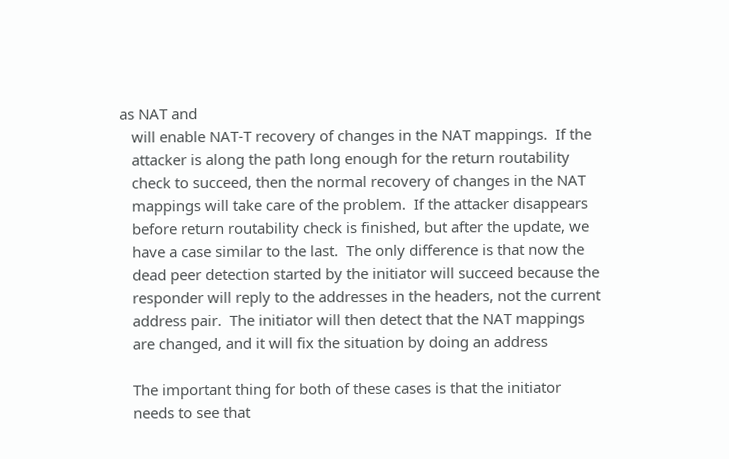as NAT and
   will enable NAT-T recovery of changes in the NAT mappings.  If the
   attacker is along the path long enough for the return routability
   check to succeed, then the normal recovery of changes in the NAT
   mappings will take care of the problem.  If the attacker disappears
   before return routability check is finished, but after the update, we
   have a case similar to the last.  The only difference is that now the
   dead peer detection started by the initiator will succeed because the
   responder will reply to the addresses in the headers, not the current
   address pair.  The initiator will then detect that the NAT mappings
   are changed, and it will fix the situation by doing an address

   The important thing for both of these cases is that the initiator
   needs to see that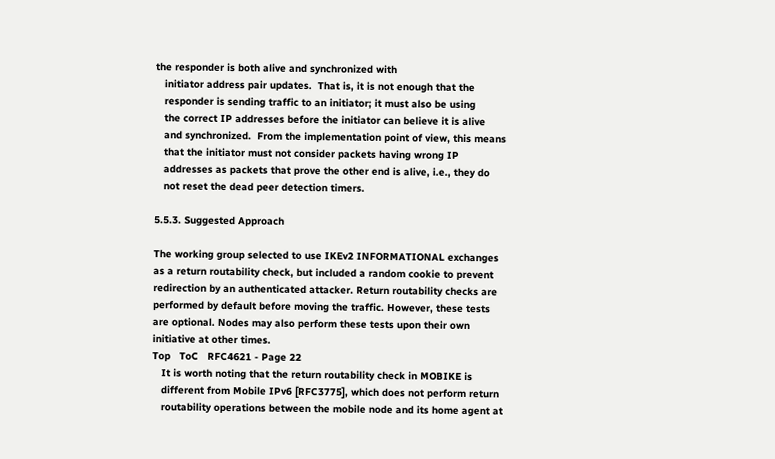the responder is both alive and synchronized with
   initiator address pair updates.  That is, it is not enough that the
   responder is sending traffic to an initiator; it must also be using
   the correct IP addresses before the initiator can believe it is alive
   and synchronized.  From the implementation point of view, this means
   that the initiator must not consider packets having wrong IP
   addresses as packets that prove the other end is alive, i.e., they do
   not reset the dead peer detection timers.

5.5.3. Suggested Approach

The working group selected to use IKEv2 INFORMATIONAL exchanges as a return routability check, but included a random cookie to prevent redirection by an authenticated attacker. Return routability checks are performed by default before moving the traffic. However, these tests are optional. Nodes may also perform these tests upon their own initiative at other times.
Top   ToC   RFC4621 - Page 22
   It is worth noting that the return routability check in MOBIKE is
   different from Mobile IPv6 [RFC3775], which does not perform return
   routability operations between the mobile node and its home agent at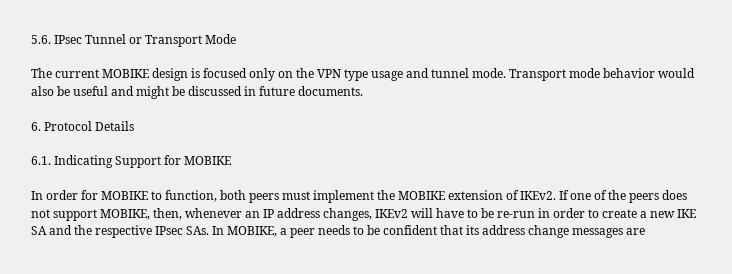5.6. IPsec Tunnel or Transport Mode

The current MOBIKE design is focused only on the VPN type usage and tunnel mode. Transport mode behavior would also be useful and might be discussed in future documents.

6. Protocol Details

6.1. Indicating Support for MOBIKE

In order for MOBIKE to function, both peers must implement the MOBIKE extension of IKEv2. If one of the peers does not support MOBIKE, then, whenever an IP address changes, IKEv2 will have to be re-run in order to create a new IKE SA and the respective IPsec SAs. In MOBIKE, a peer needs to be confident that its address change messages are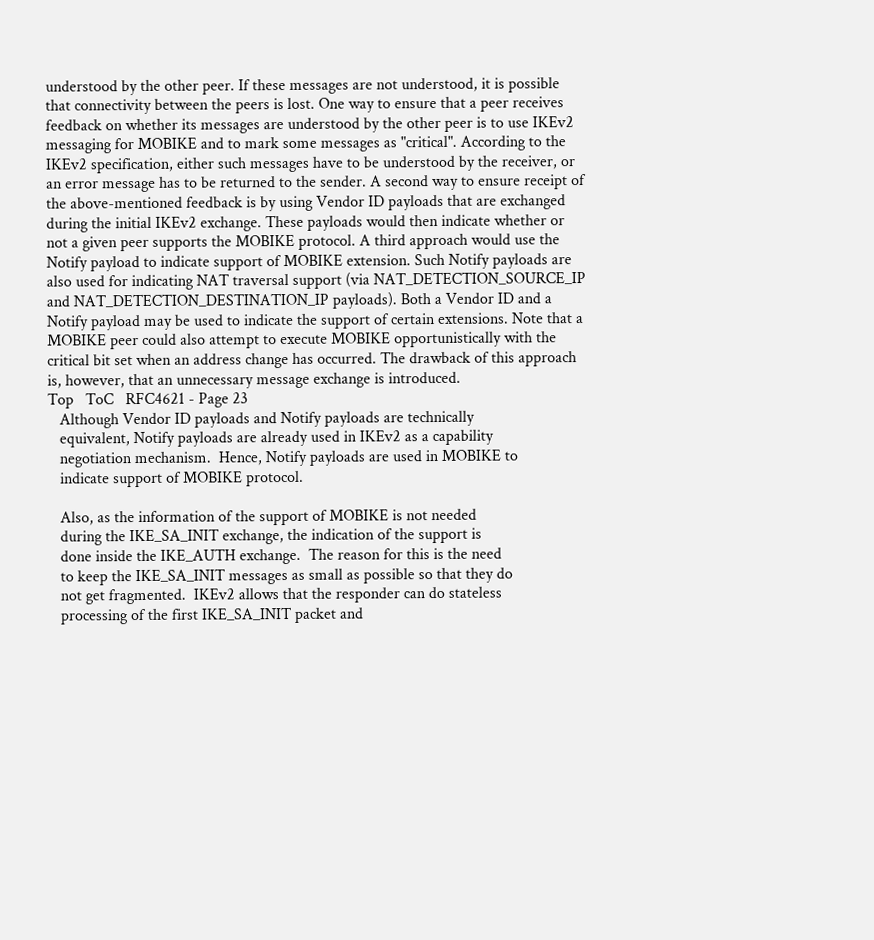understood by the other peer. If these messages are not understood, it is possible that connectivity between the peers is lost. One way to ensure that a peer receives feedback on whether its messages are understood by the other peer is to use IKEv2 messaging for MOBIKE and to mark some messages as "critical". According to the IKEv2 specification, either such messages have to be understood by the receiver, or an error message has to be returned to the sender. A second way to ensure receipt of the above-mentioned feedback is by using Vendor ID payloads that are exchanged during the initial IKEv2 exchange. These payloads would then indicate whether or not a given peer supports the MOBIKE protocol. A third approach would use the Notify payload to indicate support of MOBIKE extension. Such Notify payloads are also used for indicating NAT traversal support (via NAT_DETECTION_SOURCE_IP and NAT_DETECTION_DESTINATION_IP payloads). Both a Vendor ID and a Notify payload may be used to indicate the support of certain extensions. Note that a MOBIKE peer could also attempt to execute MOBIKE opportunistically with the critical bit set when an address change has occurred. The drawback of this approach is, however, that an unnecessary message exchange is introduced.
Top   ToC   RFC4621 - Page 23
   Although Vendor ID payloads and Notify payloads are technically
   equivalent, Notify payloads are already used in IKEv2 as a capability
   negotiation mechanism.  Hence, Notify payloads are used in MOBIKE to
   indicate support of MOBIKE protocol.

   Also, as the information of the support of MOBIKE is not needed
   during the IKE_SA_INIT exchange, the indication of the support is
   done inside the IKE_AUTH exchange.  The reason for this is the need
   to keep the IKE_SA_INIT messages as small as possible so that they do
   not get fragmented.  IKEv2 allows that the responder can do stateless
   processing of the first IKE_SA_INIT packet and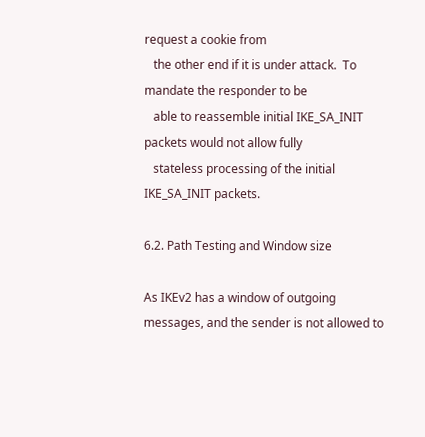request a cookie from
   the other end if it is under attack.  To mandate the responder to be
   able to reassemble initial IKE_SA_INIT packets would not allow fully
   stateless processing of the initial IKE_SA_INIT packets.

6.2. Path Testing and Window size

As IKEv2 has a window of outgoing messages, and the sender is not allowed to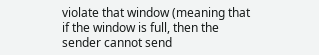violate that window (meaning that if the window is full, then the sender cannot send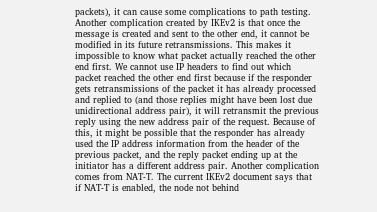packets), it can cause some complications to path testing. Another complication created by IKEv2 is that once the message is created and sent to the other end, it cannot be modified in its future retransmissions. This makes it impossible to know what packet actually reached the other end first. We cannot use IP headers to find out which packet reached the other end first because if the responder gets retransmissions of the packet it has already processed and replied to (and those replies might have been lost due unidirectional address pair), it will retransmit the previous reply using the new address pair of the request. Because of this, it might be possible that the responder has already used the IP address information from the header of the previous packet, and the reply packet ending up at the initiator has a different address pair. Another complication comes from NAT-T. The current IKEv2 document says that if NAT-T is enabled, the node not behind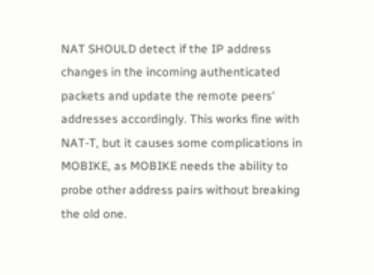NAT SHOULD detect if the IP address changes in the incoming authenticated packets and update the remote peers' addresses accordingly. This works fine with NAT-T, but it causes some complications in MOBIKE, as MOBIKE needs the ability to probe other address pairs without breaking the old one.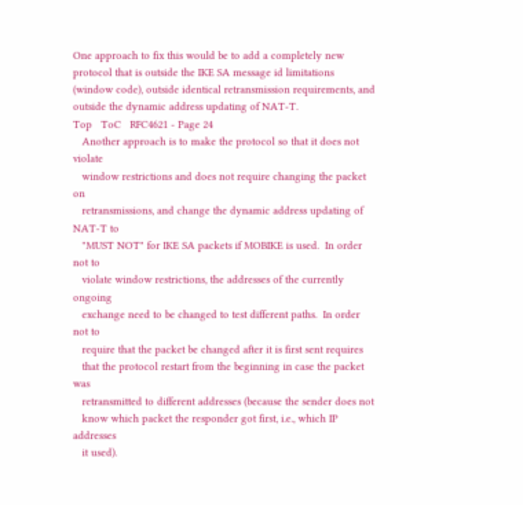One approach to fix this would be to add a completely new protocol that is outside the IKE SA message id limitations (window code), outside identical retransmission requirements, and outside the dynamic address updating of NAT-T.
Top   ToC   RFC4621 - Page 24
   Another approach is to make the protocol so that it does not violate
   window restrictions and does not require changing the packet on
   retransmissions, and change the dynamic address updating of NAT-T to
   "MUST NOT" for IKE SA packets if MOBIKE is used.  In order not to
   violate window restrictions, the addresses of the currently ongoing
   exchange need to be changed to test different paths.  In order not to
   require that the packet be changed after it is first sent requires
   that the protocol restart from the beginning in case the packet was
   retransmitted to different addresses (because the sender does not
   know which packet the responder got first, i.e., which IP addresses
   it used).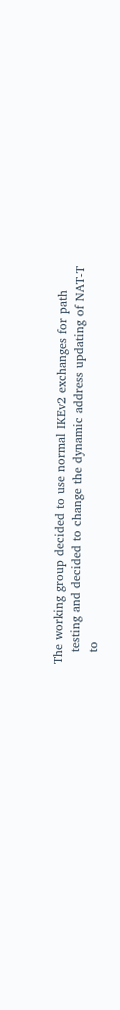The working group decided to use normal IKEv2 exchanges for path
   testing and decided to change the dynamic address updating of NAT-T
   to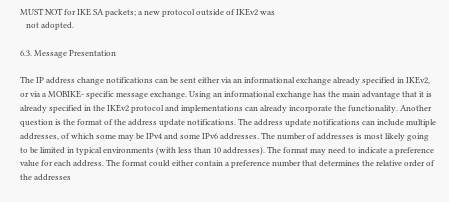MUST NOT for IKE SA packets; a new protocol outside of IKEv2 was
   not adopted.

6.3. Message Presentation

The IP address change notifications can be sent either via an informational exchange already specified in IKEv2, or via a MOBIKE- specific message exchange. Using an informational exchange has the main advantage that it is already specified in the IKEv2 protocol and implementations can already incorporate the functionality. Another question is the format of the address update notifications. The address update notifications can include multiple addresses, of which some may be IPv4 and some IPv6 addresses. The number of addresses is most likely going to be limited in typical environments (with less than 10 addresses). The format may need to indicate a preference value for each address. The format could either contain a preference number that determines the relative order of the addresses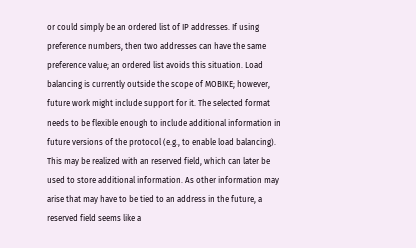or could simply be an ordered list of IP addresses. If using preference numbers, then two addresses can have the same preference value; an ordered list avoids this situation. Load balancing is currently outside the scope of MOBIKE; however, future work might include support for it. The selected format needs to be flexible enough to include additional information in future versions of the protocol (e.g., to enable load balancing). This may be realized with an reserved field, which can later be used to store additional information. As other information may arise that may have to be tied to an address in the future, a reserved field seems like a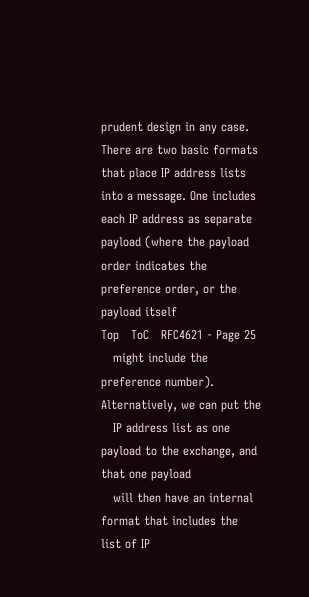prudent design in any case. There are two basic formats that place IP address lists into a message. One includes each IP address as separate payload (where the payload order indicates the preference order, or the payload itself
Top   ToC   RFC4621 - Page 25
   might include the preference number).  Alternatively, we can put the
   IP address list as one payload to the exchange, and that one payload
   will then have an internal format that includes the list of IP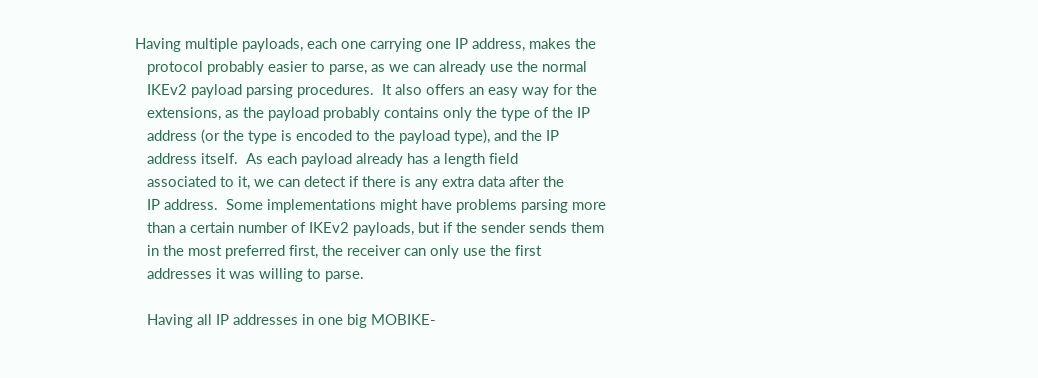Having multiple payloads, each one carrying one IP address, makes the
   protocol probably easier to parse, as we can already use the normal
   IKEv2 payload parsing procedures.  It also offers an easy way for the
   extensions, as the payload probably contains only the type of the IP
   address (or the type is encoded to the payload type), and the IP
   address itself.  As each payload already has a length field
   associated to it, we can detect if there is any extra data after the
   IP address.  Some implementations might have problems parsing more
   than a certain number of IKEv2 payloads, but if the sender sends them
   in the most preferred first, the receiver can only use the first
   addresses it was willing to parse.

   Having all IP addresses in one big MOBIKE-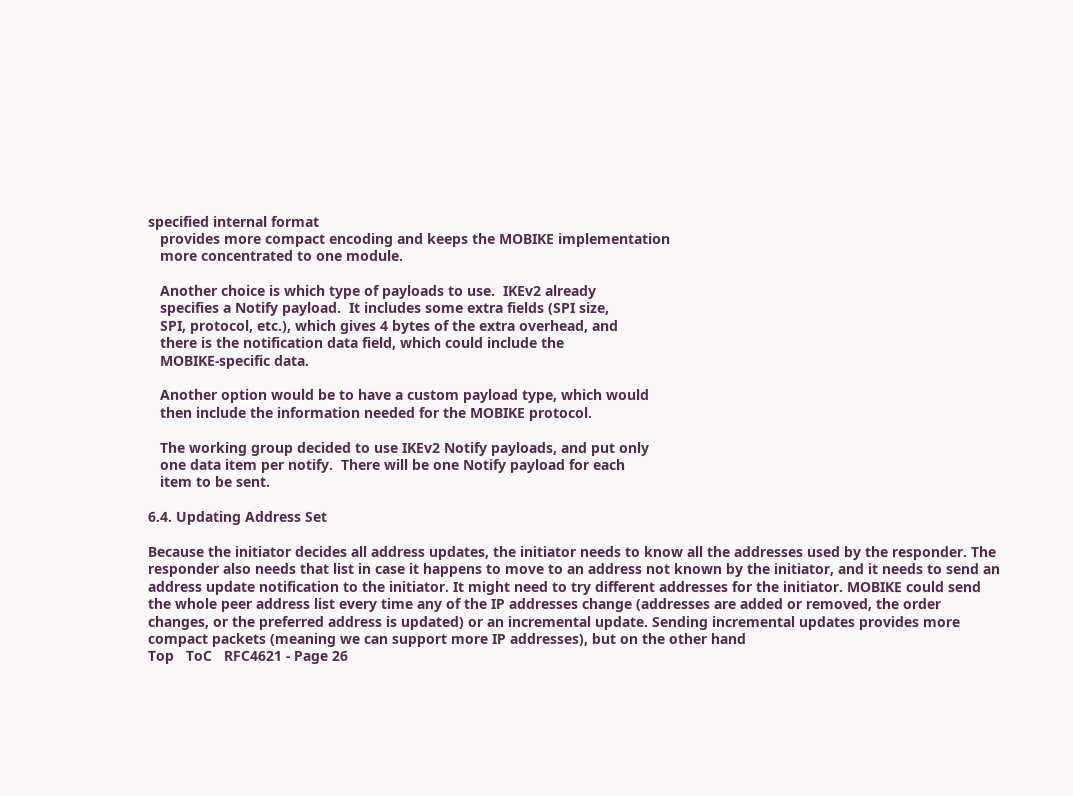specified internal format
   provides more compact encoding and keeps the MOBIKE implementation
   more concentrated to one module.

   Another choice is which type of payloads to use.  IKEv2 already
   specifies a Notify payload.  It includes some extra fields (SPI size,
   SPI, protocol, etc.), which gives 4 bytes of the extra overhead, and
   there is the notification data field, which could include the
   MOBIKE-specific data.

   Another option would be to have a custom payload type, which would
   then include the information needed for the MOBIKE protocol.

   The working group decided to use IKEv2 Notify payloads, and put only
   one data item per notify.  There will be one Notify payload for each
   item to be sent.

6.4. Updating Address Set

Because the initiator decides all address updates, the initiator needs to know all the addresses used by the responder. The responder also needs that list in case it happens to move to an address not known by the initiator, and it needs to send an address update notification to the initiator. It might need to try different addresses for the initiator. MOBIKE could send the whole peer address list every time any of the IP addresses change (addresses are added or removed, the order changes, or the preferred address is updated) or an incremental update. Sending incremental updates provides more compact packets (meaning we can support more IP addresses), but on the other hand
Top   ToC   RFC4621 - Page 26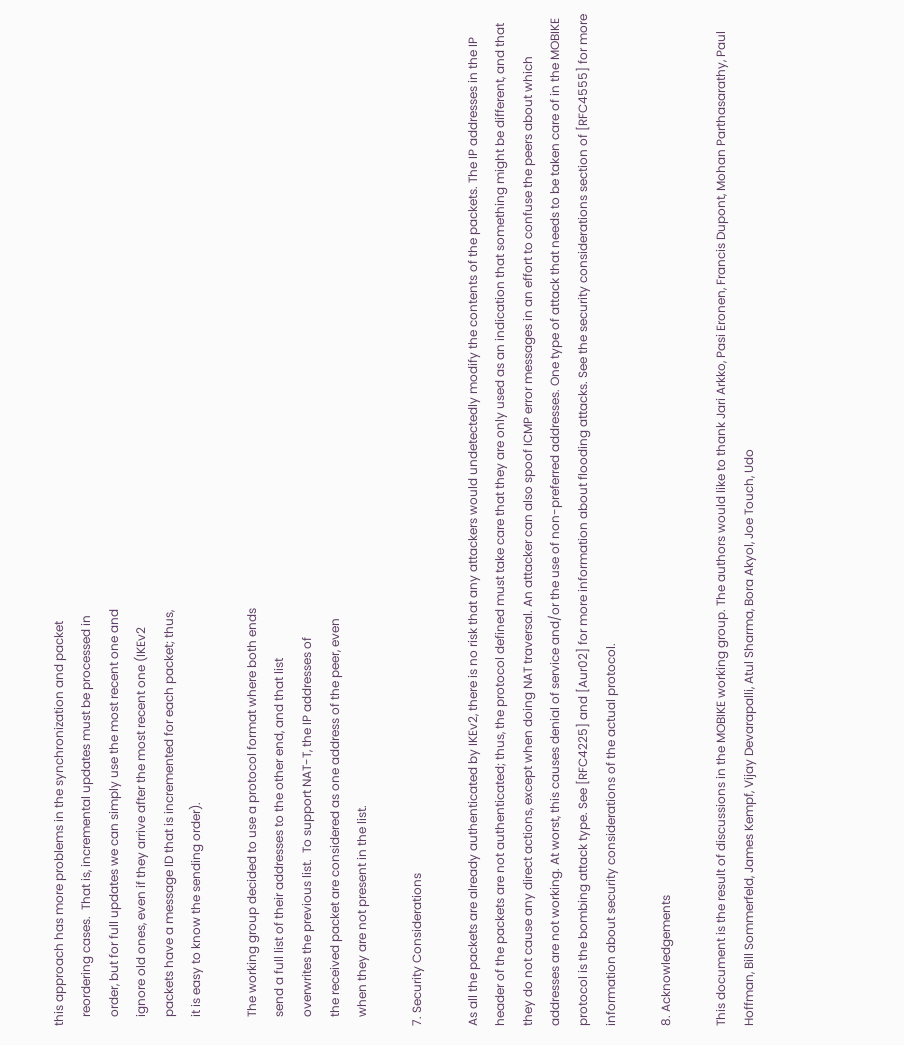this approach has more problems in the synchronization and packet
   reordering cases.  That is, incremental updates must be processed in
   order, but for full updates we can simply use the most recent one and
   ignore old ones, even if they arrive after the most recent one (IKEv2
   packets have a message ID that is incremented for each packet; thus,
   it is easy to know the sending order).

   The working group decided to use a protocol format where both ends
   send a full list of their addresses to the other end, and that list
   overwrites the previous list.  To support NAT-T, the IP addresses of
   the received packet are considered as one address of the peer, even
   when they are not present in the list.

7. Security Considerations

As all the packets are already authenticated by IKEv2, there is no risk that any attackers would undetectedly modify the contents of the packets. The IP addresses in the IP header of the packets are not authenticated; thus, the protocol defined must take care that they are only used as an indication that something might be different, and that they do not cause any direct actions, except when doing NAT traversal. An attacker can also spoof ICMP error messages in an effort to confuse the peers about which addresses are not working. At worst, this causes denial of service and/or the use of non-preferred addresses. One type of attack that needs to be taken care of in the MOBIKE protocol is the bombing attack type. See [RFC4225] and [Aur02] for more information about flooding attacks. See the security considerations section of [RFC4555] for more information about security considerations of the actual protocol.

8. Acknowledgements

This document is the result of discussions in the MOBIKE working group. The authors would like to thank Jari Arkko, Pasi Eronen, Francis Dupont, Mohan Parthasarathy, Paul Hoffman, Bill Sommerfeld, James Kempf, Vijay Devarapalli, Atul Sharma, Bora Akyol, Joe Touch, Udo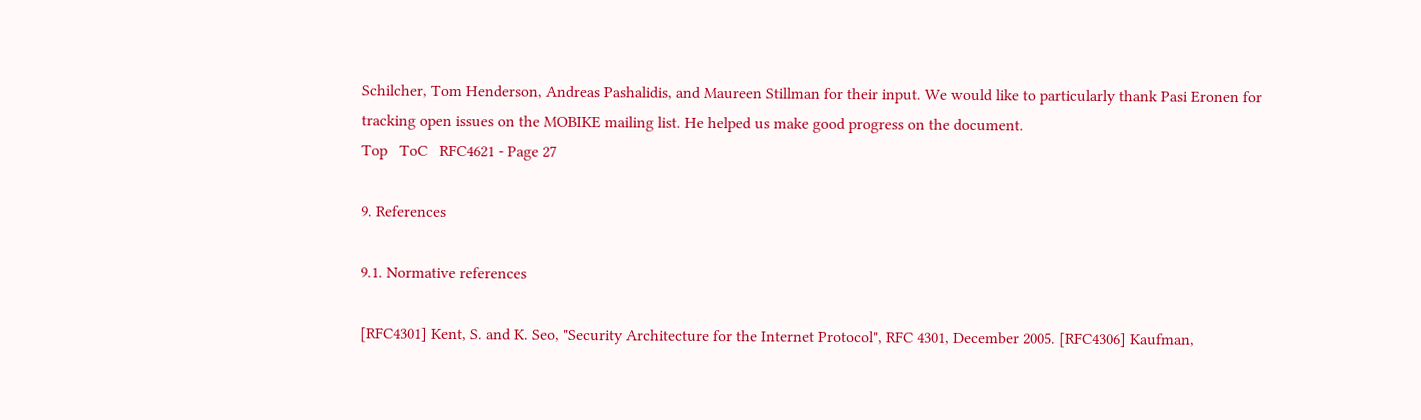Schilcher, Tom Henderson, Andreas Pashalidis, and Maureen Stillman for their input. We would like to particularly thank Pasi Eronen for tracking open issues on the MOBIKE mailing list. He helped us make good progress on the document.
Top   ToC   RFC4621 - Page 27

9. References

9.1. Normative references

[RFC4301] Kent, S. and K. Seo, "Security Architecture for the Internet Protocol", RFC 4301, December 2005. [RFC4306] Kaufman,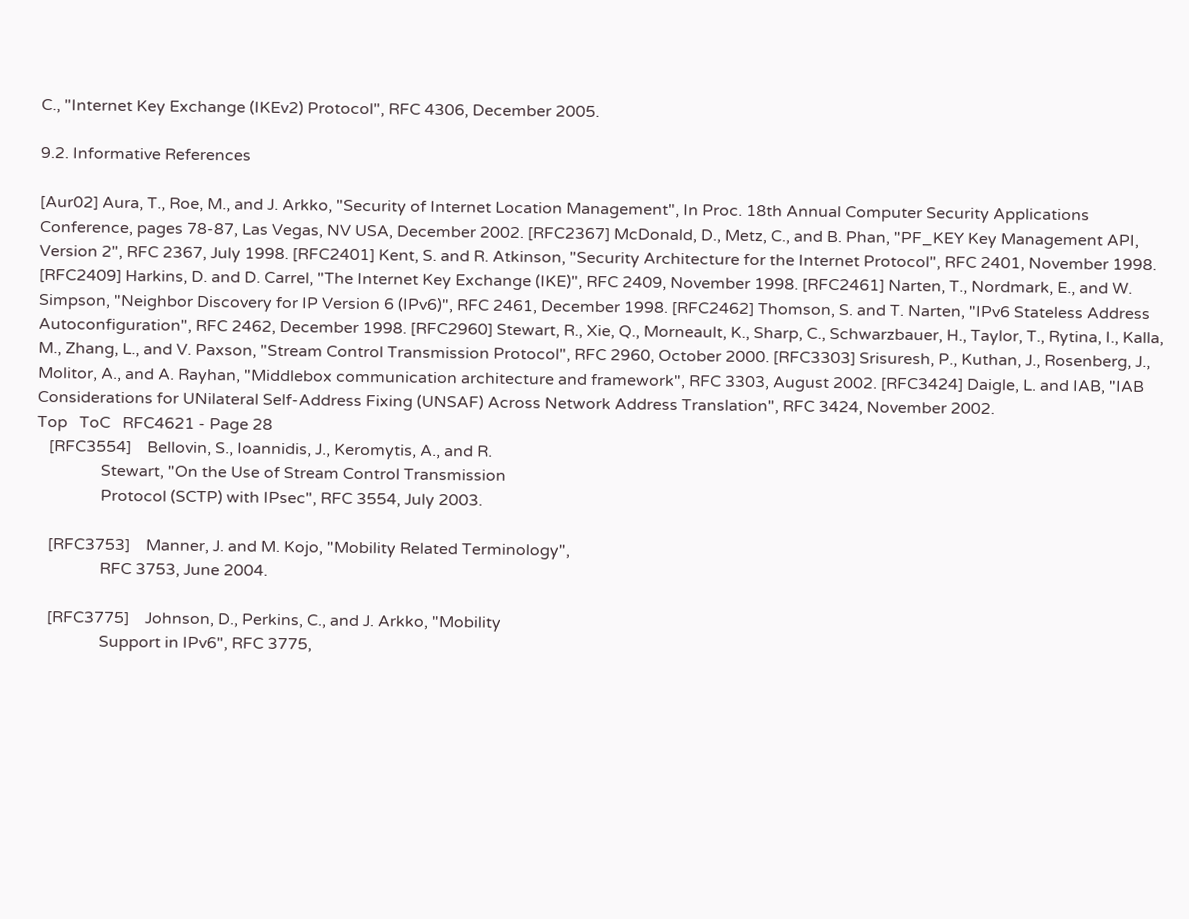C., "Internet Key Exchange (IKEv2) Protocol", RFC 4306, December 2005.

9.2. Informative References

[Aur02] Aura, T., Roe, M., and J. Arkko, "Security of Internet Location Management", In Proc. 18th Annual Computer Security Applications Conference, pages 78-87, Las Vegas, NV USA, December 2002. [RFC2367] McDonald, D., Metz, C., and B. Phan, "PF_KEY Key Management API, Version 2", RFC 2367, July 1998. [RFC2401] Kent, S. and R. Atkinson, "Security Architecture for the Internet Protocol", RFC 2401, November 1998. [RFC2409] Harkins, D. and D. Carrel, "The Internet Key Exchange (IKE)", RFC 2409, November 1998. [RFC2461] Narten, T., Nordmark, E., and W. Simpson, "Neighbor Discovery for IP Version 6 (IPv6)", RFC 2461, December 1998. [RFC2462] Thomson, S. and T. Narten, "IPv6 Stateless Address Autoconfiguration", RFC 2462, December 1998. [RFC2960] Stewart, R., Xie, Q., Morneault, K., Sharp, C., Schwarzbauer, H., Taylor, T., Rytina, I., Kalla, M., Zhang, L., and V. Paxson, "Stream Control Transmission Protocol", RFC 2960, October 2000. [RFC3303] Srisuresh, P., Kuthan, J., Rosenberg, J., Molitor, A., and A. Rayhan, "Middlebox communication architecture and framework", RFC 3303, August 2002. [RFC3424] Daigle, L. and IAB, "IAB Considerations for UNilateral Self-Address Fixing (UNSAF) Across Network Address Translation", RFC 3424, November 2002.
Top   ToC   RFC4621 - Page 28
   [RFC3554]    Bellovin, S., Ioannidis, J., Keromytis, A., and R.
                Stewart, "On the Use of Stream Control Transmission
                Protocol (SCTP) with IPsec", RFC 3554, July 2003.

   [RFC3753]    Manner, J. and M. Kojo, "Mobility Related Terminology",
                RFC 3753, June 2004.

   [RFC3775]    Johnson, D., Perkins, C., and J. Arkko, "Mobility
                Support in IPv6", RFC 3775,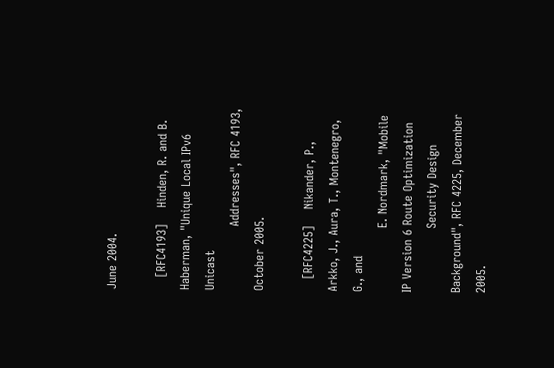June 2004.

   [RFC4193]    Hinden, R. and B. Haberman, "Unique Local IPv6 Unicast
                Addresses", RFC 4193, October 2005.

   [RFC4225]    Nikander, P., Arkko, J., Aura, T., Montenegro, G., and
                E. Nordmark, "Mobile IP Version 6 Route Optimization
                Security Design Background", RFC 4225, December 2005.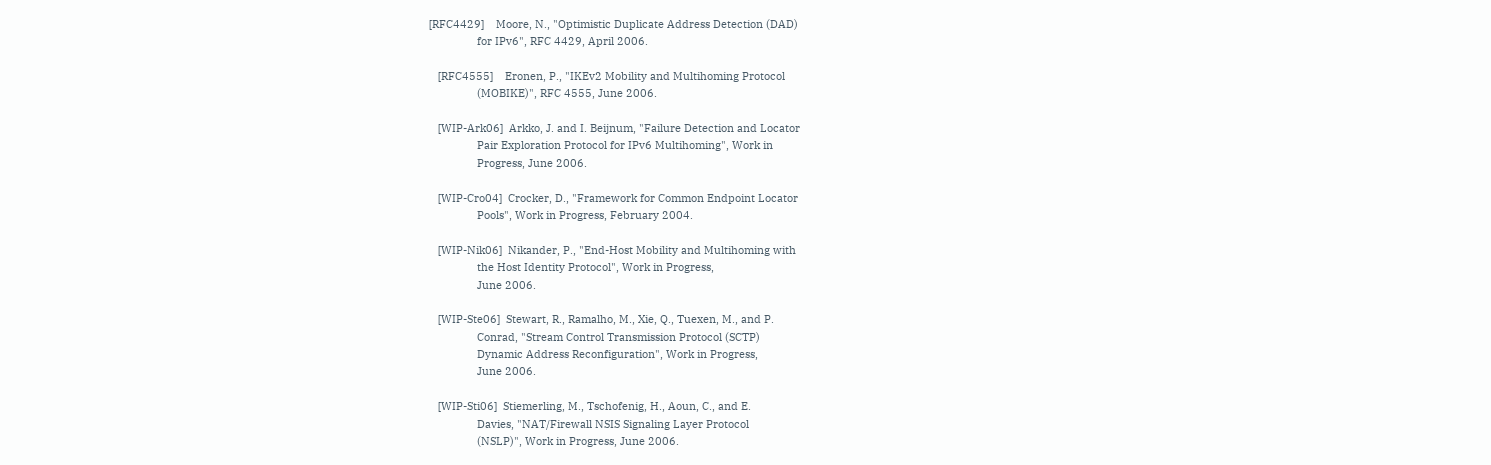[RFC4429]    Moore, N., "Optimistic Duplicate Address Detection (DAD)
                for IPv6", RFC 4429, April 2006.

   [RFC4555]    Eronen, P., "IKEv2 Mobility and Multihoming Protocol
                (MOBIKE)", RFC 4555, June 2006.

   [WIP-Ark06]  Arkko, J. and I. Beijnum, "Failure Detection and Locator
                Pair Exploration Protocol for IPv6 Multihoming", Work in
                Progress, June 2006.

   [WIP-Cro04]  Crocker, D., "Framework for Common Endpoint Locator
                Pools", Work in Progress, February 2004.

   [WIP-Nik06]  Nikander, P., "End-Host Mobility and Multihoming with
                the Host Identity Protocol", Work in Progress,
                June 2006.

   [WIP-Ste06]  Stewart, R., Ramalho, M., Xie, Q., Tuexen, M., and P.
                Conrad, "Stream Control Transmission Protocol (SCTP)
                Dynamic Address Reconfiguration", Work in Progress,
                June 2006.

   [WIP-Sti06]  Stiemerling, M., Tschofenig, H., Aoun, C., and E.
                Davies, "NAT/Firewall NSIS Signaling Layer Protocol
                (NSLP)", Work in Progress, June 2006.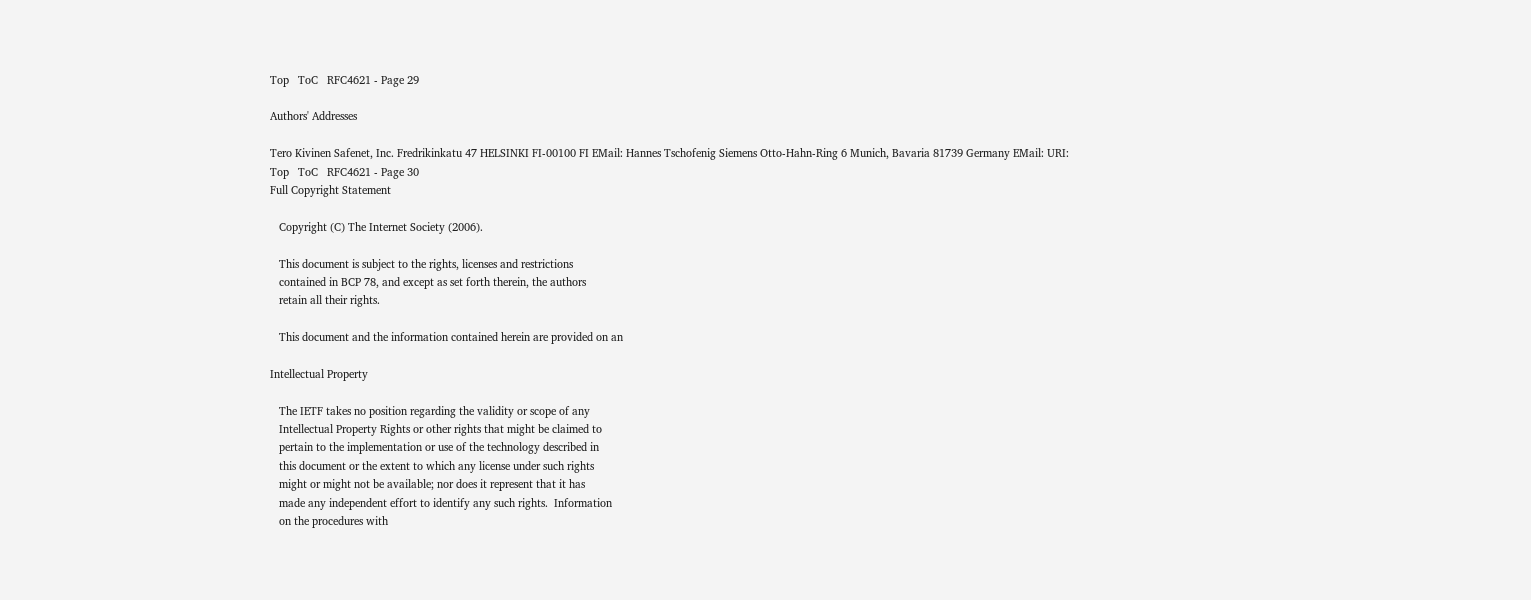Top   ToC   RFC4621 - Page 29

Authors' Addresses

Tero Kivinen Safenet, Inc. Fredrikinkatu 47 HELSINKI FI-00100 FI EMail: Hannes Tschofenig Siemens Otto-Hahn-Ring 6 Munich, Bavaria 81739 Germany EMail: URI:
Top   ToC   RFC4621 - Page 30
Full Copyright Statement

   Copyright (C) The Internet Society (2006).

   This document is subject to the rights, licenses and restrictions
   contained in BCP 78, and except as set forth therein, the authors
   retain all their rights.

   This document and the information contained herein are provided on an

Intellectual Property

   The IETF takes no position regarding the validity or scope of any
   Intellectual Property Rights or other rights that might be claimed to
   pertain to the implementation or use of the technology described in
   this document or the extent to which any license under such rights
   might or might not be available; nor does it represent that it has
   made any independent effort to identify any such rights.  Information
   on the procedures with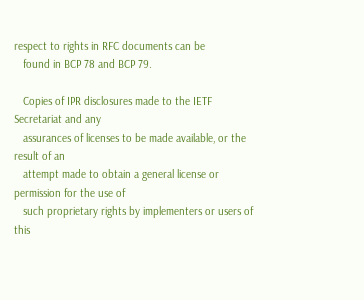respect to rights in RFC documents can be
   found in BCP 78 and BCP 79.

   Copies of IPR disclosures made to the IETF Secretariat and any
   assurances of licenses to be made available, or the result of an
   attempt made to obtain a general license or permission for the use of
   such proprietary rights by implementers or users of this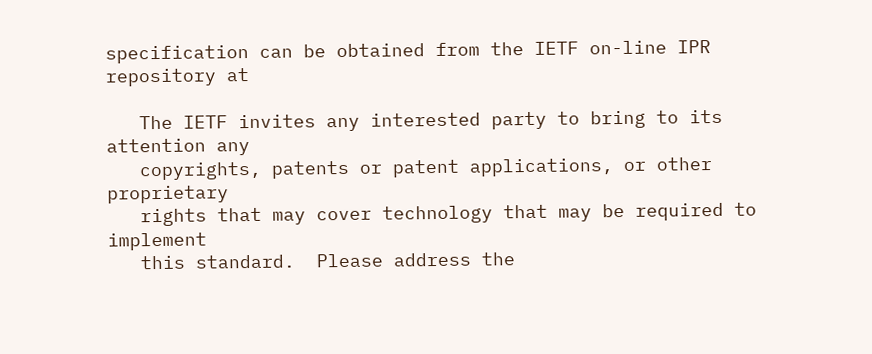specification can be obtained from the IETF on-line IPR repository at

   The IETF invites any interested party to bring to its attention any
   copyrights, patents or patent applications, or other proprietary
   rights that may cover technology that may be required to implement
   this standard.  Please address the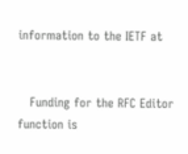information to the IETF at


   Funding for the RFC Editor function is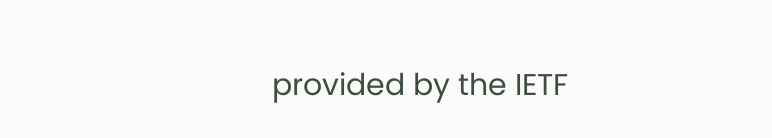provided by the IETF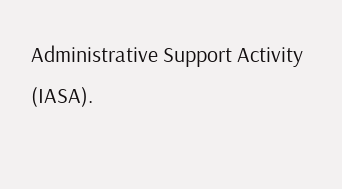Administrative Support Activity (IASA).